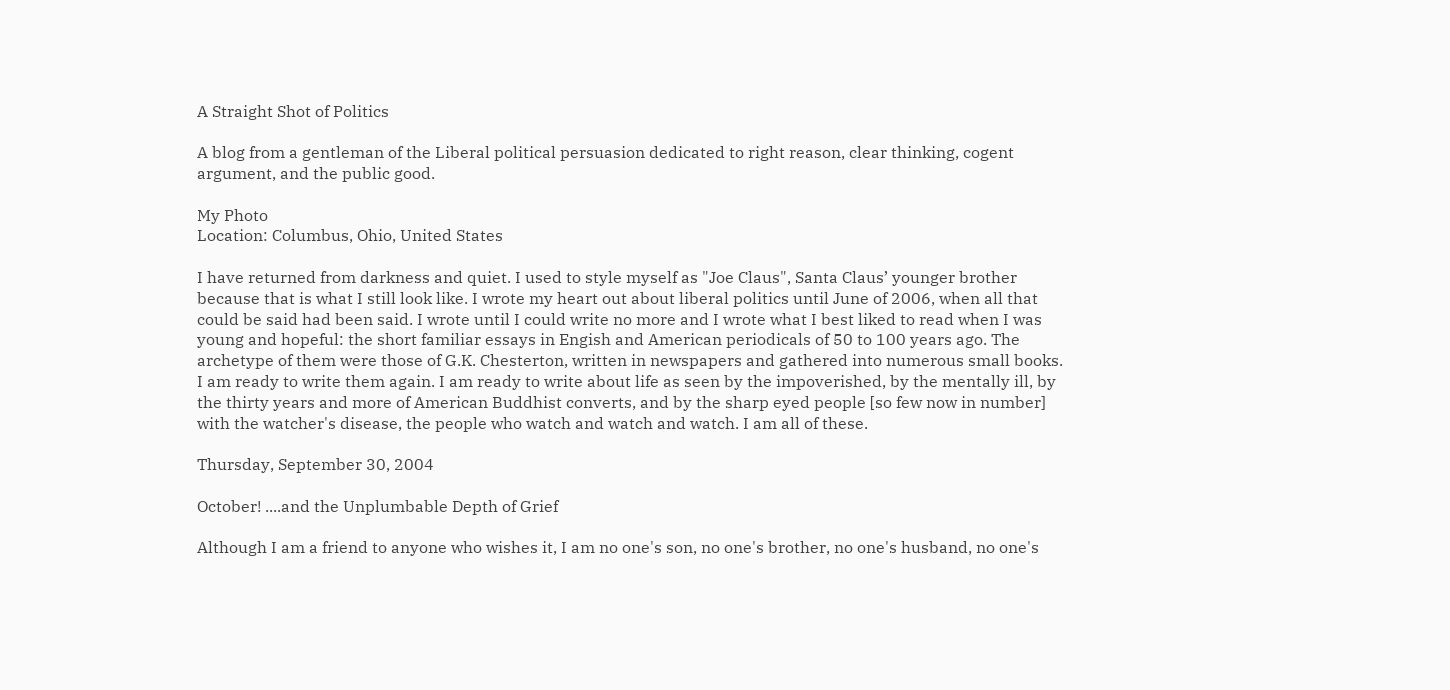A Straight Shot of Politics

A blog from a gentleman of the Liberal political persuasion dedicated to right reason, clear thinking, cogent argument, and the public good.

My Photo
Location: Columbus, Ohio, United States

I have returned from darkness and quiet. I used to style myself as "Joe Claus", Santa Claus’ younger brother because that is what I still look like. I wrote my heart out about liberal politics until June of 2006, when all that could be said had been said. I wrote until I could write no more and I wrote what I best liked to read when I was young and hopeful: the short familiar essays in Engish and American periodicals of 50 to 100 years ago. The archetype of them were those of G.K. Chesterton, written in newspapers and gathered into numerous small books. I am ready to write them again. I am ready to write about life as seen by the impoverished, by the mentally ill, by the thirty years and more of American Buddhist converts, and by the sharp eyed people [so few now in number] with the watcher's disease, the people who watch and watch and watch. I am all of these.

Thursday, September 30, 2004

October! ....and the Unplumbable Depth of Grief

Although I am a friend to anyone who wishes it, I am no one's son, no one's brother, no one's husband, no one's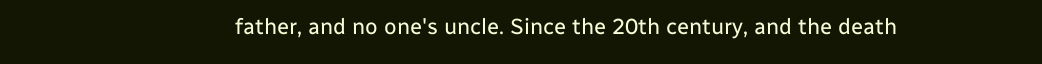father, and no one's uncle. Since the 20th century, and the death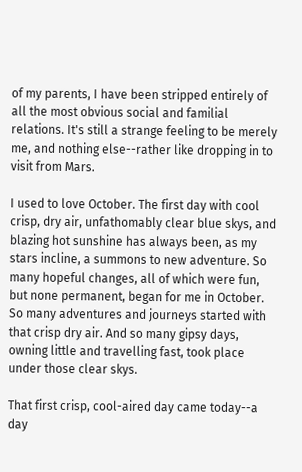of my parents, I have been stripped entirely of all the most obvious social and familial relations. It's still a strange feeling to be merely me, and nothing else--rather like dropping in to visit from Mars.

I used to love October. The first day with cool crisp, dry air, unfathomably clear blue skys, and blazing hot sunshine has always been, as my stars incline, a summons to new adventure. So many hopeful changes, all of which were fun, but none permanent, began for me in October. So many adventures and journeys started with that crisp dry air. And so many gipsy days, owning little and travelling fast, took place under those clear skys.

That first crisp, cool-aired day came today--a day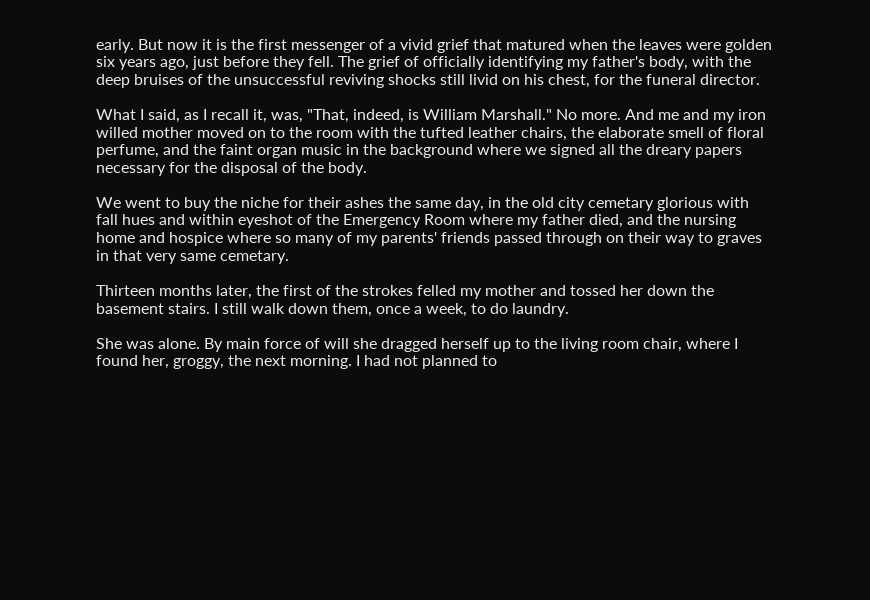early. But now it is the first messenger of a vivid grief that matured when the leaves were golden six years ago, just before they fell. The grief of officially identifying my father's body, with the deep bruises of the unsuccessful reviving shocks still livid on his chest, for the funeral director.

What I said, as I recall it, was, "That, indeed, is William Marshall." No more. And me and my iron willed mother moved on to the room with the tufted leather chairs, the elaborate smell of floral perfume, and the faint organ music in the background where we signed all the dreary papers necessary for the disposal of the body.

We went to buy the niche for their ashes the same day, in the old city cemetary glorious with fall hues and within eyeshot of the Emergency Room where my father died, and the nursing home and hospice where so many of my parents' friends passed through on their way to graves in that very same cemetary.

Thirteen months later, the first of the strokes felled my mother and tossed her down the basement stairs. I still walk down them, once a week, to do laundry.

She was alone. By main force of will she dragged herself up to the living room chair, where I found her, groggy, the next morning. I had not planned to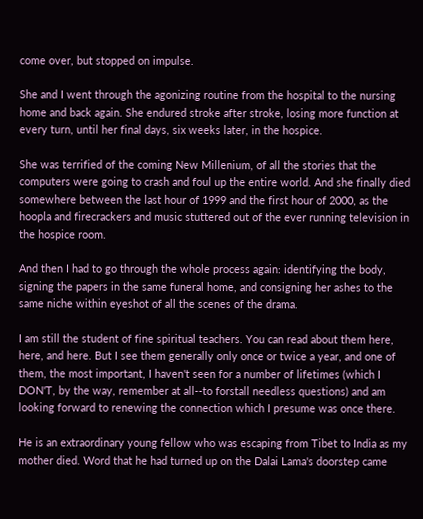come over, but stopped on impulse.

She and I went through the agonizing routine from the hospital to the nursing home and back again. She endured stroke after stroke, losing more function at every turn, until her final days, six weeks later, in the hospice.

She was terrified of the coming New Millenium, of all the stories that the computers were going to crash and foul up the entire world. And she finally died somewhere between the last hour of 1999 and the first hour of 2000, as the hoopla and firecrackers and music stuttered out of the ever running television in the hospice room.

And then I had to go through the whole process again: identifying the body, signing the papers in the same funeral home, and consigning her ashes to the same niche within eyeshot of all the scenes of the drama.

I am still the student of fine spiritual teachers. You can read about them here, here, and here. But I see them generally only once or twice a year, and one of them, the most important, I haven't seen for a number of lifetimes (which I DON'T, by the way, remember at all--to forstall needless questions) and am looking forward to renewing the connection which I presume was once there.

He is an extraordinary young fellow who was escaping from Tibet to India as my mother died. Word that he had turned up on the Dalai Lama's doorstep came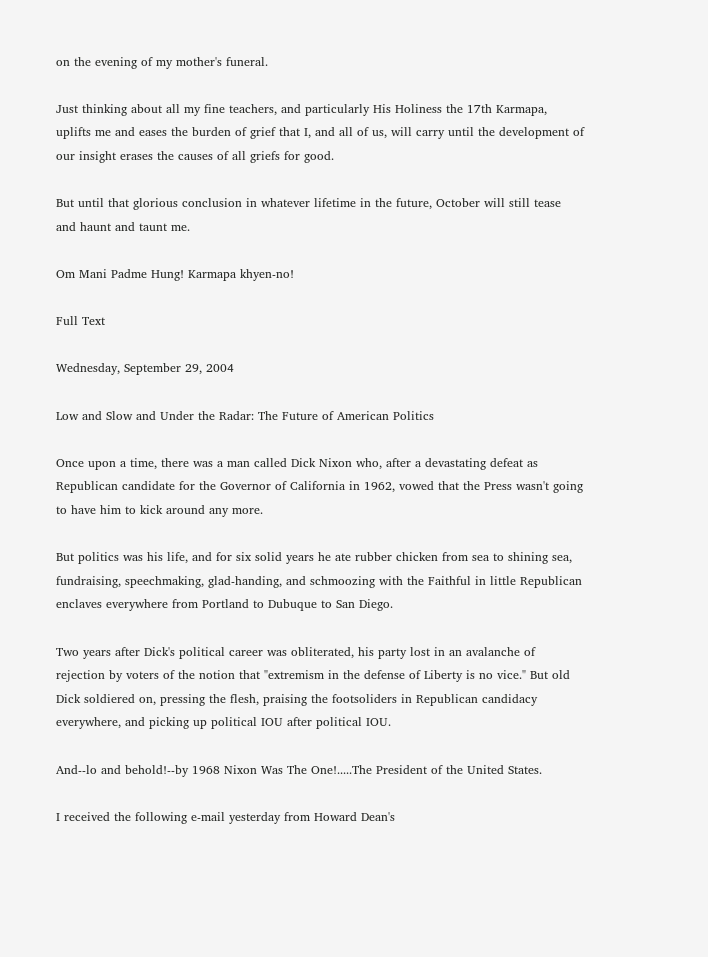on the evening of my mother's funeral.

Just thinking about all my fine teachers, and particularly His Holiness the 17th Karmapa, uplifts me and eases the burden of grief that I, and all of us, will carry until the development of our insight erases the causes of all griefs for good.

But until that glorious conclusion in whatever lifetime in the future, October will still tease and haunt and taunt me.

Om Mani Padme Hung! Karmapa khyen-no!

Full Text

Wednesday, September 29, 2004

Low and Slow and Under the Radar: The Future of American Politics

Once upon a time, there was a man called Dick Nixon who, after a devastating defeat as Republican candidate for the Governor of California in 1962, vowed that the Press wasn't going to have him to kick around any more.

But politics was his life, and for six solid years he ate rubber chicken from sea to shining sea, fundraising, speechmaking, glad-handing, and schmoozing with the Faithful in little Republican enclaves everywhere from Portland to Dubuque to San Diego.

Two years after Dick's political career was obliterated, his party lost in an avalanche of rejection by voters of the notion that "extremism in the defense of Liberty is no vice." But old Dick soldiered on, pressing the flesh, praising the footsoliders in Republican candidacy everywhere, and picking up political IOU after political IOU.

And--lo and behold!--by 1968 Nixon Was The One!.....The President of the United States.

I received the following e-mail yesterday from Howard Dean's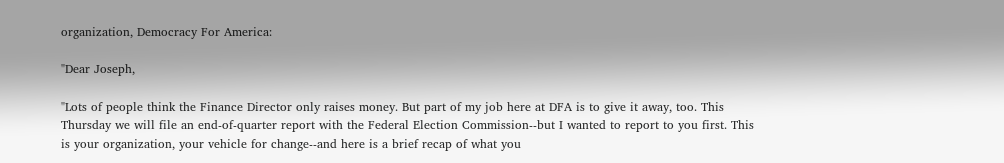organization, Democracy For America:

"Dear Joseph,

"Lots of people think the Finance Director only raises money. But part of my job here at DFA is to give it away, too. This Thursday we will file an end-of-quarter report with the Federal Election Commission--but I wanted to report to you first. This is your organization, your vehicle for change--and here is a brief recap of what you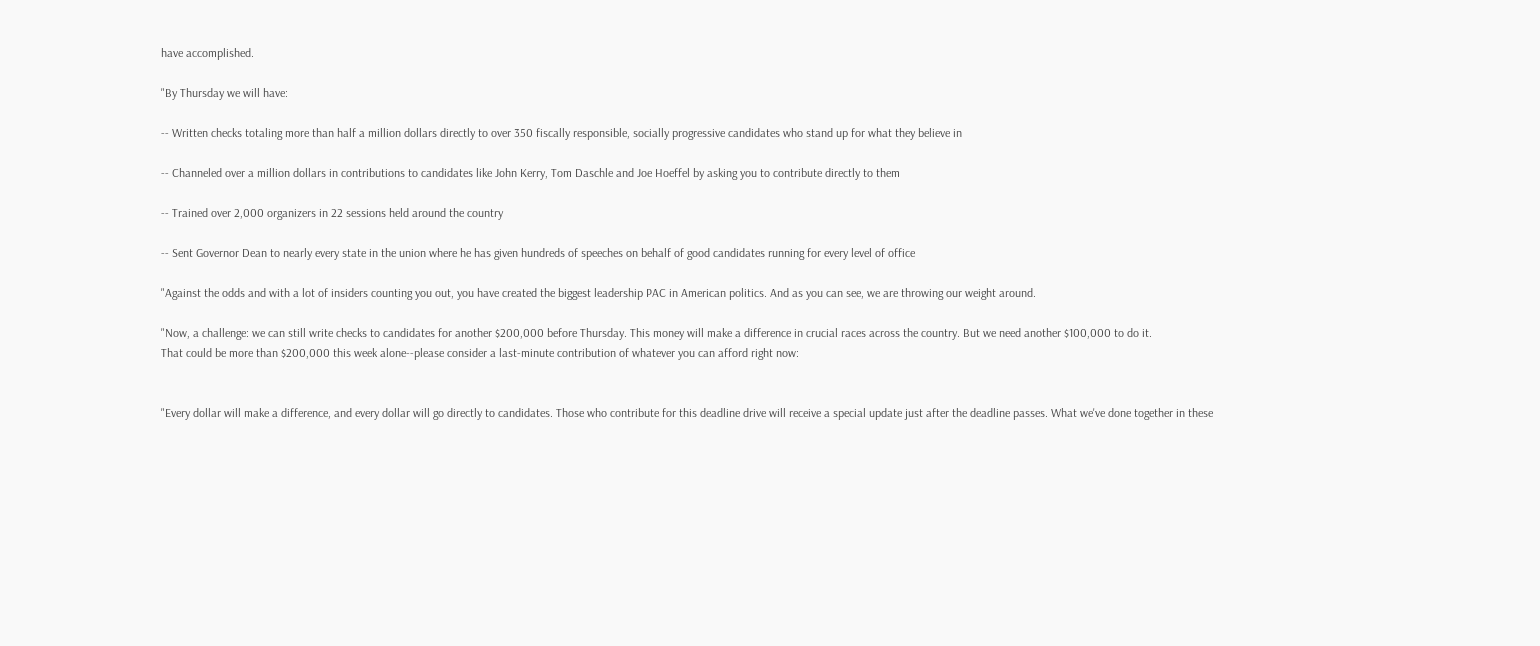have accomplished.

"By Thursday we will have:

-- Written checks totaling more than half a million dollars directly to over 350 fiscally responsible, socially progressive candidates who stand up for what they believe in

-- Channeled over a million dollars in contributions to candidates like John Kerry, Tom Daschle and Joe Hoeffel by asking you to contribute directly to them

-- Trained over 2,000 organizers in 22 sessions held around the country

-- Sent Governor Dean to nearly every state in the union where he has given hundreds of speeches on behalf of good candidates running for every level of office

"Against the odds and with a lot of insiders counting you out, you have created the biggest leadership PAC in American politics. And as you can see, we are throwing our weight around.

"Now, a challenge: we can still write checks to candidates for another $200,000 before Thursday. This money will make a difference in crucial races across the country. But we need another $100,000 to do it.
That could be more than $200,000 this week alone--please consider a last-minute contribution of whatever you can afford right now:


"Every dollar will make a difference, and every dollar will go directly to candidates. Those who contribute for this deadline drive will receive a special update just after the deadline passes. What we've done together in these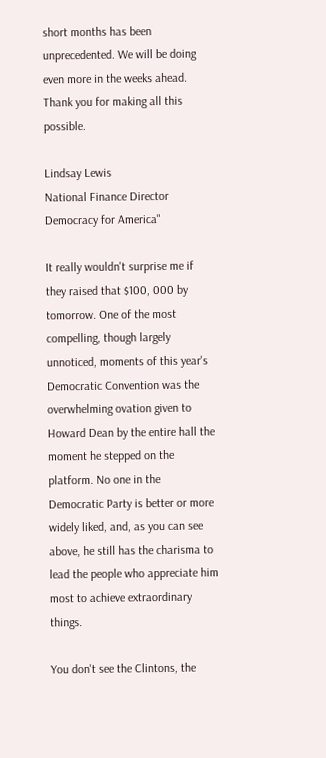short months has been unprecedented. We will be doing even more in the weeks ahead. Thank you for making all this possible.

Lindsay Lewis
National Finance Director
Democracy for America"

It really wouldn't surprise me if they raised that $100, 000 by tomorrow. One of the most compelling, though largely unnoticed, moments of this year's Democratic Convention was the overwhelming ovation given to Howard Dean by the entire hall the moment he stepped on the platform. No one in the Democratic Party is better or more widely liked, and, as you can see above, he still has the charisma to lead the people who appreciate him most to achieve extraordinary things.

You don't see the Clintons, the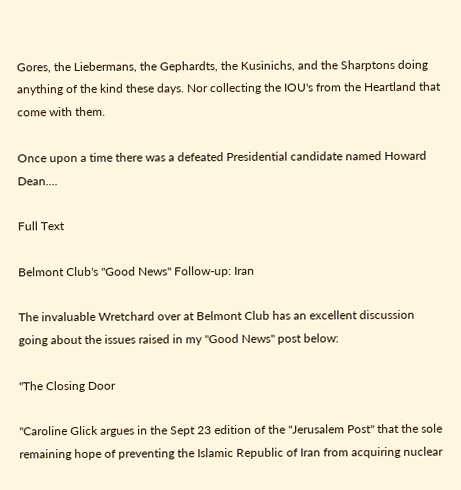Gores, the Liebermans, the Gephardts, the Kusinichs, and the Sharptons doing anything of the kind these days. Nor collecting the IOU's from the Heartland that come with them.

Once upon a time there was a defeated Presidential candidate named Howard Dean....

Full Text

Belmont Club's "Good News" Follow-up: Iran

The invaluable Wretchard over at Belmont Club has an excellent discussion going about the issues raised in my "Good News" post below:

"The Closing Door

"Caroline Glick argues in the Sept 23 edition of the "Jerusalem Post" that the sole remaining hope of preventing the Islamic Republic of Iran from acquiring nuclear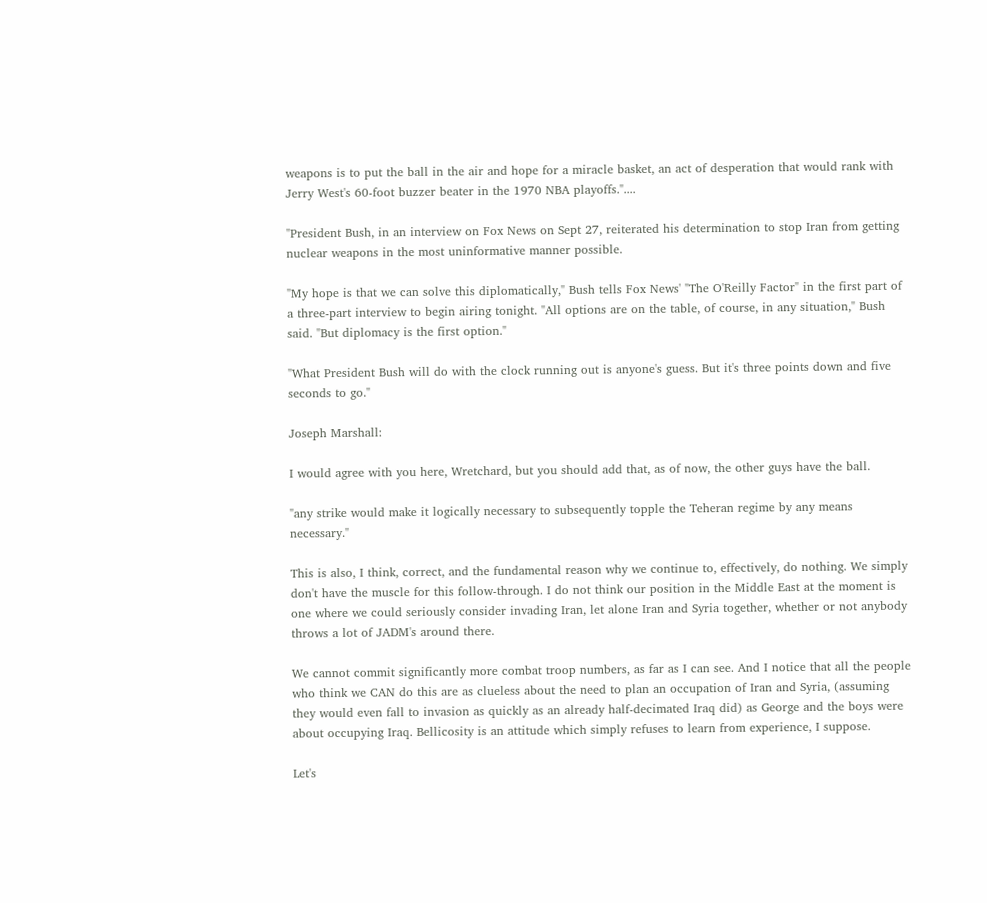weapons is to put the ball in the air and hope for a miracle basket, an act of desperation that would rank with Jerry West's 60-foot buzzer beater in the 1970 NBA playoffs."....

"President Bush, in an interview on Fox News on Sept 27, reiterated his determination to stop Iran from getting nuclear weapons in the most uninformative manner possible.

"My hope is that we can solve this diplomatically," Bush tells Fox News' "The O'Reilly Factor" in the first part of a three-part interview to begin airing tonight. "All options are on the table, of course, in any situation," Bush said. "But diplomacy is the first option."

"What President Bush will do with the clock running out is anyone's guess. But it's three points down and five seconds to go."

Joseph Marshall:

I would agree with you here, Wretchard, but you should add that, as of now, the other guys have the ball.

"any strike would make it logically necessary to subsequently topple the Teheran regime by any means necessary."

This is also, I think, correct, and the fundamental reason why we continue to, effectively, do nothing. We simply don't have the muscle for this follow-through. I do not think our position in the Middle East at the moment is one where we could seriously consider invading Iran, let alone Iran and Syria together, whether or not anybody throws a lot of JADM's around there.

We cannot commit significantly more combat troop numbers, as far as I can see. And I notice that all the people who think we CAN do this are as clueless about the need to plan an occupation of Iran and Syria, (assuming they would even fall to invasion as quickly as an already half-decimated Iraq did) as George and the boys were about occupying Iraq. Bellicosity is an attitude which simply refuses to learn from experience, I suppose.

Let's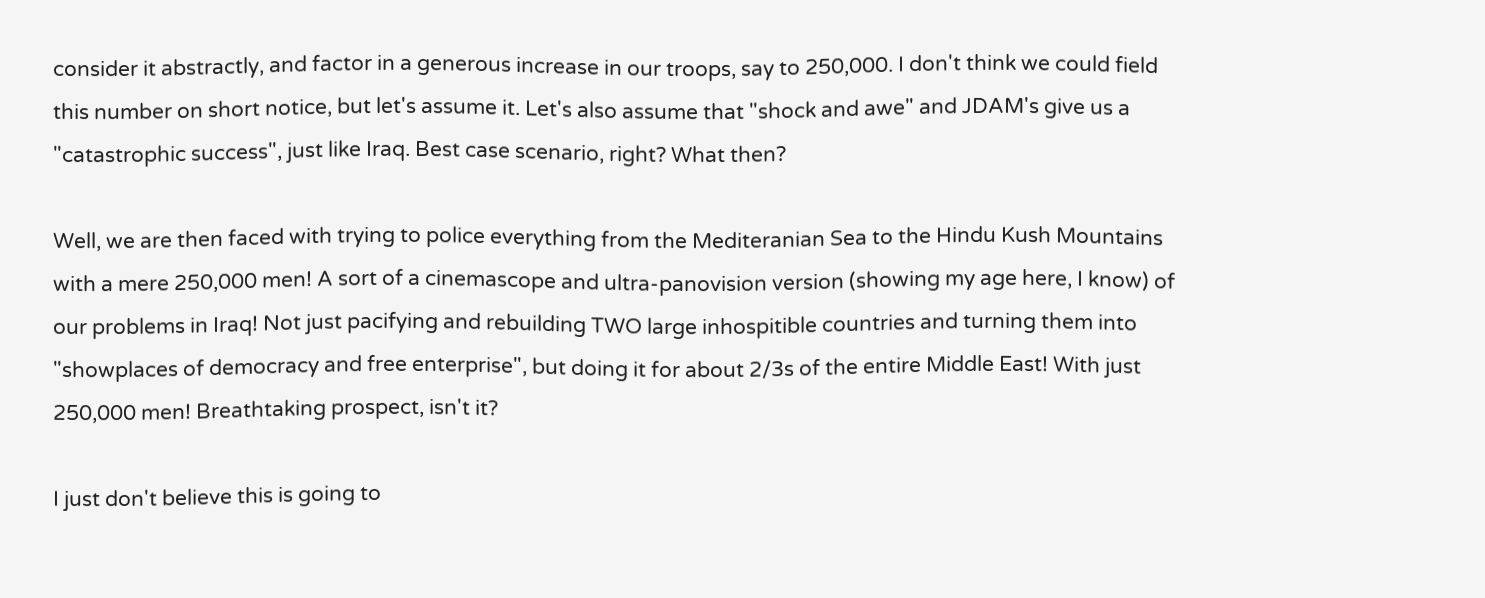consider it abstractly, and factor in a generous increase in our troops, say to 250,000. I don't think we could field this number on short notice, but let's assume it. Let's also assume that "shock and awe" and JDAM's give us a "catastrophic success", just like Iraq. Best case scenario, right? What then?

Well, we are then faced with trying to police everything from the Mediteranian Sea to the Hindu Kush Mountains with a mere 250,000 men! A sort of a cinemascope and ultra-panovision version (showing my age here, I know) of our problems in Iraq! Not just pacifying and rebuilding TWO large inhospitible countries and turning them into "showplaces of democracy and free enterprise", but doing it for about 2/3s of the entire Middle East! With just 250,000 men! Breathtaking prospect, isn't it?

I just don't believe this is going to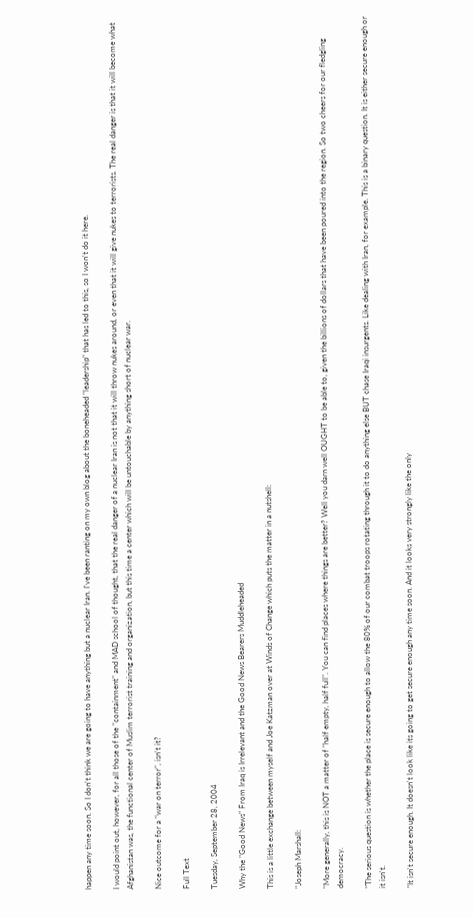happen any time soon. So I don't think we are going to have anything but a nuclear Iran. I've been ranting on my own blog about the boneheaded "leadership" that has led to this, so I won't do it here.

I would point out, however, for all those of the "containment" and MAD school of thought, that the real danger of a nuclear Iran is not that it will throw nukes around, or even that it will give nukes to terrorists. The real danger is that it will become what Afghanistan was, the functional center of Muslim terrorist training and organization, but this time a center which will be untouchable by anything short of nuclear war.

Nice outcome for a "war on terror", isn't it?

Full Text

Tuesday, September 28, 2004

Why the "Good News" From Iraq is Irrelevant and the Good News Bearers Muddleheaded

This is a little exchange between myself and Joe Katzman over at Winds of Change which puts the matter in a nutshell:

"Joseph Marshall:

"More generally, this is NOT a matter of "half empty, half full". You can find places where things are better? Well you darn well OUGHT to be able to, given the billions of dollars that have been poured into the region. So two cheers for our fledgling democracy.

"The serious question is whether the place is secure enough to allow the 80% of our combat troops rotating through it to do anything else BUT chase Iraqi insurgents. Like dealing with Iran, for example. This is a binary question. It is either secure enough or it isn't.

"It isn't secure enough. It doesn't look like its going to get secure enough any time soon. And it looks very strongly like the only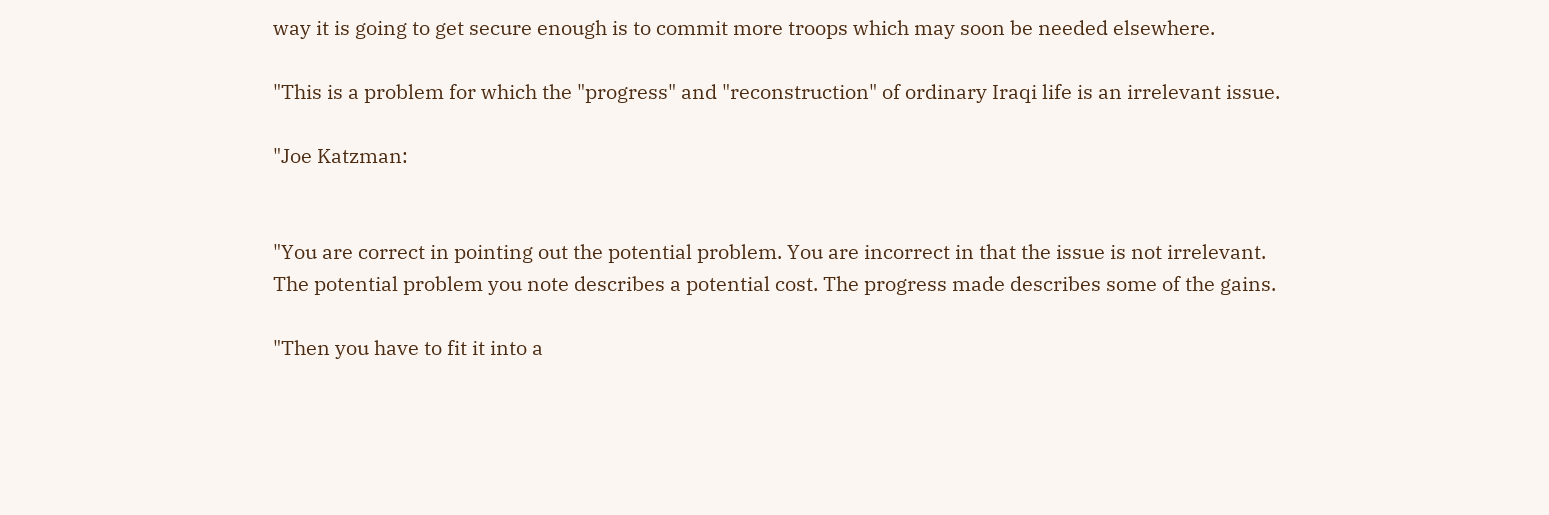way it is going to get secure enough is to commit more troops which may soon be needed elsewhere.

"This is a problem for which the "progress" and "reconstruction" of ordinary Iraqi life is an irrelevant issue.

"Joe Katzman:


"You are correct in pointing out the potential problem. You are incorrect in that the issue is not irrelevant.
The potential problem you note describes a potential cost. The progress made describes some of the gains.

"Then you have to fit it into a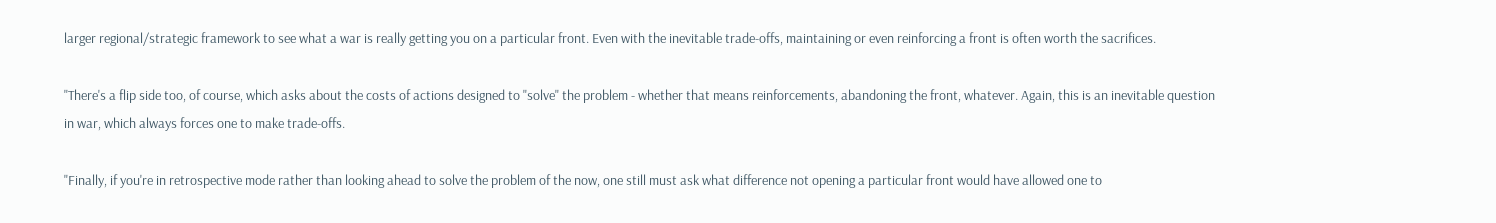larger regional/strategic framework to see what a war is really getting you on a particular front. Even with the inevitable trade-offs, maintaining or even reinforcing a front is often worth the sacrifices.

"There's a flip side too, of course, which asks about the costs of actions designed to "solve" the problem - whether that means reinforcements, abandoning the front, whatever. Again, this is an inevitable question in war, which always forces one to make trade-offs.

"Finally, if you're in retrospective mode rather than looking ahead to solve the problem of the now, one still must ask what difference not opening a particular front would have allowed one to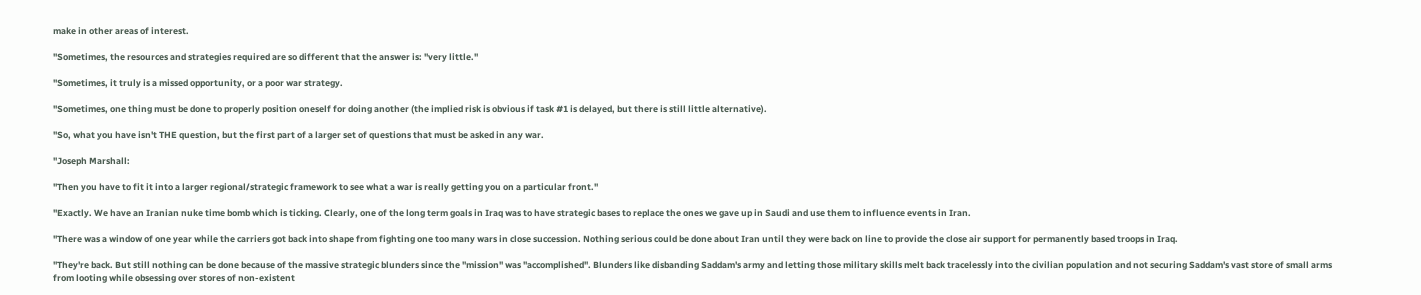make in other areas of interest.

"Sometimes, the resources and strategies required are so different that the answer is: "very little."

"Sometimes, it truly is a missed opportunity, or a poor war strategy.

"Sometimes, one thing must be done to properly position oneself for doing another (the implied risk is obvious if task #1 is delayed, but there is still little alternative).

"So, what you have isn't THE question, but the first part of a larger set of questions that must be asked in any war.

"Joseph Marshall:

"Then you have to fit it into a larger regional/strategic framework to see what a war is really getting you on a particular front."

"Exactly. We have an Iranian nuke time bomb which is ticking. Clearly, one of the long term goals in Iraq was to have strategic bases to replace the ones we gave up in Saudi and use them to influence events in Iran.

"There was a window of one year while the carriers got back into shape from fighting one too many wars in close succession. Nothing serious could be done about Iran until they were back on line to provide the close air support for permanently based troops in Iraq.

"They're back. But still nothing can be done because of the massive strategic blunders since the "mission" was "accomplished". Blunders like disbanding Saddam's army and letting those military skills melt back tracelessly into the civilian population and not securing Saddam's vast store of small arms from looting while obsessing over stores of non-existent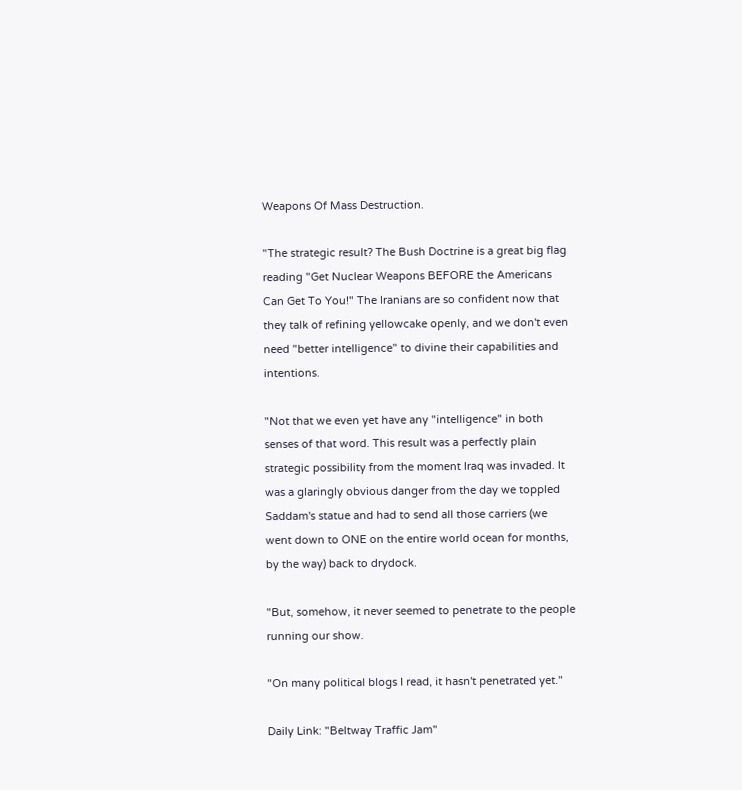Weapons Of Mass Destruction.

"The strategic result? The Bush Doctrine is a great big flag reading "Get Nuclear Weapons BEFORE the Americans Can Get To You!" The Iranians are so confident now that they talk of refining yellowcake openly, and we don't even need "better intelligence" to divine their capabilities and intentions.

"Not that we even yet have any "intelligence" in both senses of that word. This result was a perfectly plain strategic possibility from the moment Iraq was invaded. It was a glaringly obvious danger from the day we toppled Saddam's statue and had to send all those carriers (we went down to ONE on the entire world ocean for months, by the way) back to drydock.

"But, somehow, it never seemed to penetrate to the people running our show.

"On many political blogs I read, it hasn't penetrated yet."

Daily Link: "Beltway Traffic Jam"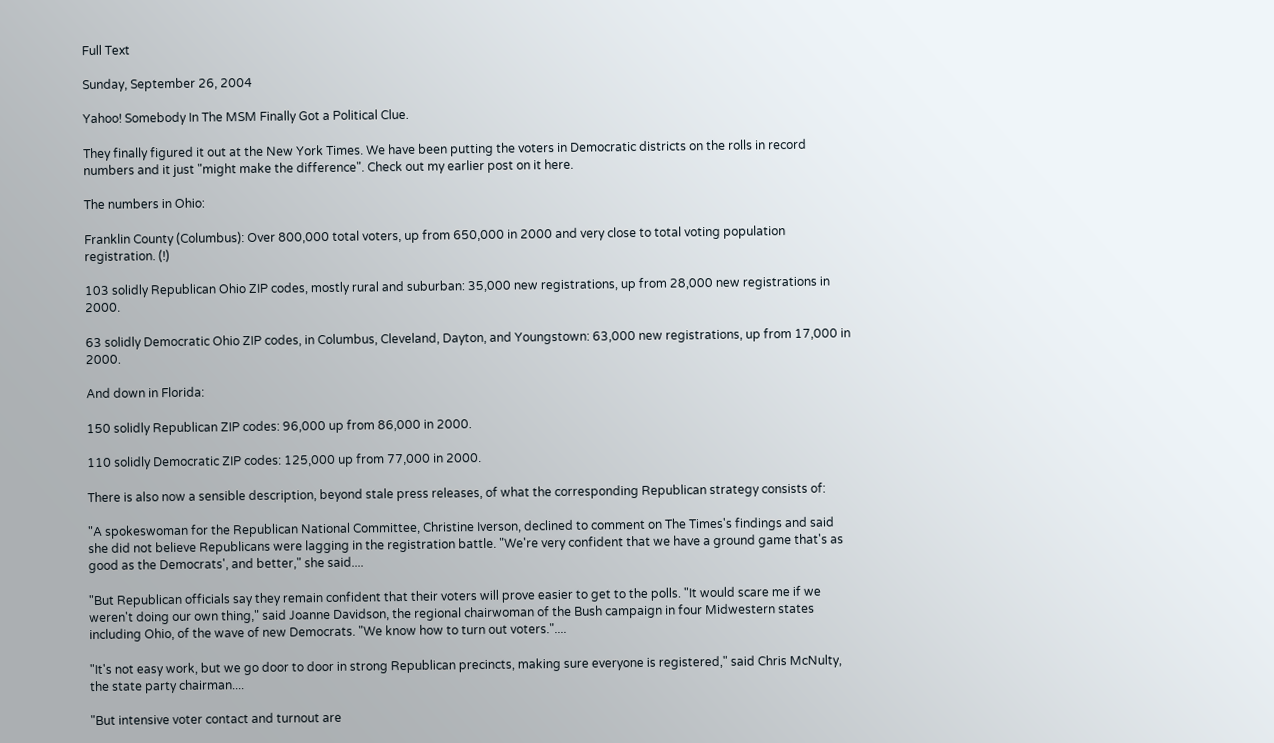Full Text

Sunday, September 26, 2004

Yahoo! Somebody In The MSM Finally Got a Political Clue.

They finally figured it out at the New York Times. We have been putting the voters in Democratic districts on the rolls in record numbers and it just "might make the difference". Check out my earlier post on it here.

The numbers in Ohio:

Franklin County (Columbus): Over 800,000 total voters, up from 650,000 in 2000 and very close to total voting population registration. (!)

103 solidly Republican Ohio ZIP codes, mostly rural and suburban: 35,000 new registrations, up from 28,000 new registrations in 2000.

63 solidly Democratic Ohio ZIP codes, in Columbus, Cleveland, Dayton, and Youngstown: 63,000 new registrations, up from 17,000 in 2000.

And down in Florida:

150 solidly Republican ZIP codes: 96,000 up from 86,000 in 2000.

110 solidly Democratic ZIP codes: 125,000 up from 77,000 in 2000.

There is also now a sensible description, beyond stale press releases, of what the corresponding Republican strategy consists of:

"A spokeswoman for the Republican National Committee, Christine Iverson, declined to comment on The Times's findings and said she did not believe Republicans were lagging in the registration battle. "We're very confident that we have a ground game that's as good as the Democrats', and better," she said....

"But Republican officials say they remain confident that their voters will prove easier to get to the polls. "It would scare me if we weren't doing our own thing," said Joanne Davidson, the regional chairwoman of the Bush campaign in four Midwestern states including Ohio, of the wave of new Democrats. "We know how to turn out voters."....

"It's not easy work, but we go door to door in strong Republican precincts, making sure everyone is registered," said Chris McNulty, the state party chairman....

"But intensive voter contact and turnout are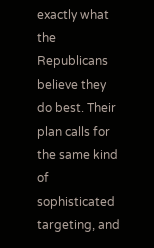exactly what the Republicans believe they do best. Their plan calls for the same kind of sophisticated targeting, and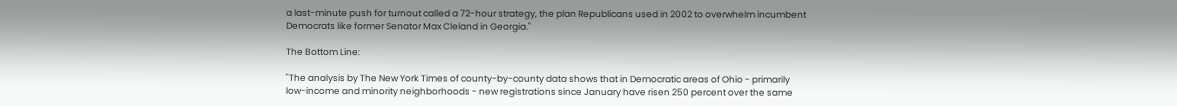a last-minute push for turnout called a 72-hour strategy, the plan Republicans used in 2002 to overwhelm incumbent Democrats like former Senator Max Cleland in Georgia."

The Bottom Line:

"The analysis by The New York Times of county-by-county data shows that in Democratic areas of Ohio - primarily low-income and minority neighborhoods - new registrations since January have risen 250 percent over the same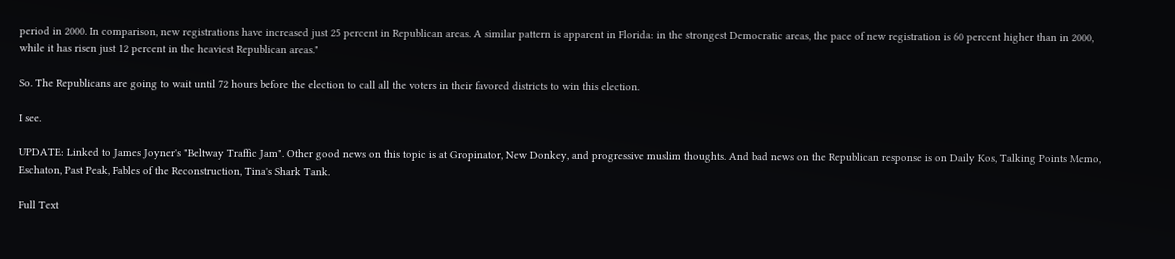period in 2000. In comparison, new registrations have increased just 25 percent in Republican areas. A similar pattern is apparent in Florida: in the strongest Democratic areas, the pace of new registration is 60 percent higher than in 2000, while it has risen just 12 percent in the heaviest Republican areas."

So. The Republicans are going to wait until 72 hours before the election to call all the voters in their favored districts to win this election.

I see.

UPDATE: Linked to James Joyner's "Beltway Traffic Jam". Other good news on this topic is at Gropinator, New Donkey, and progressive muslim thoughts. And bad news on the Republican response is on Daily Kos, Talking Points Memo, Eschaton, Past Peak, Fables of the Reconstruction, Tina's Shark Tank.

Full Text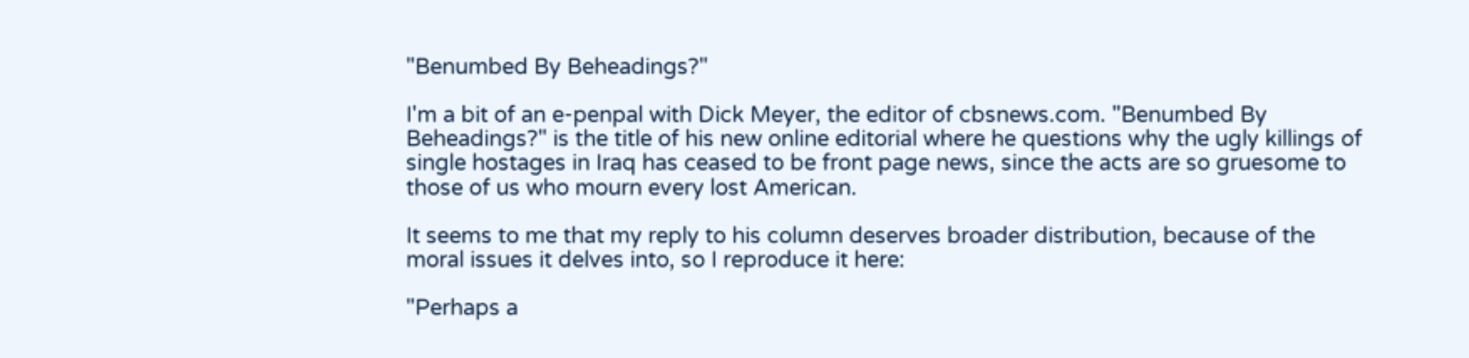"Benumbed By Beheadings?"

I'm a bit of an e-penpal with Dick Meyer, the editor of cbsnews.com. "Benumbed By Beheadings?" is the title of his new online editorial where he questions why the ugly killings of single hostages in Iraq has ceased to be front page news, since the acts are so gruesome to those of us who mourn every lost American.

It seems to me that my reply to his column deserves broader distribution, because of the moral issues it delves into, so I reproduce it here:

"Perhaps a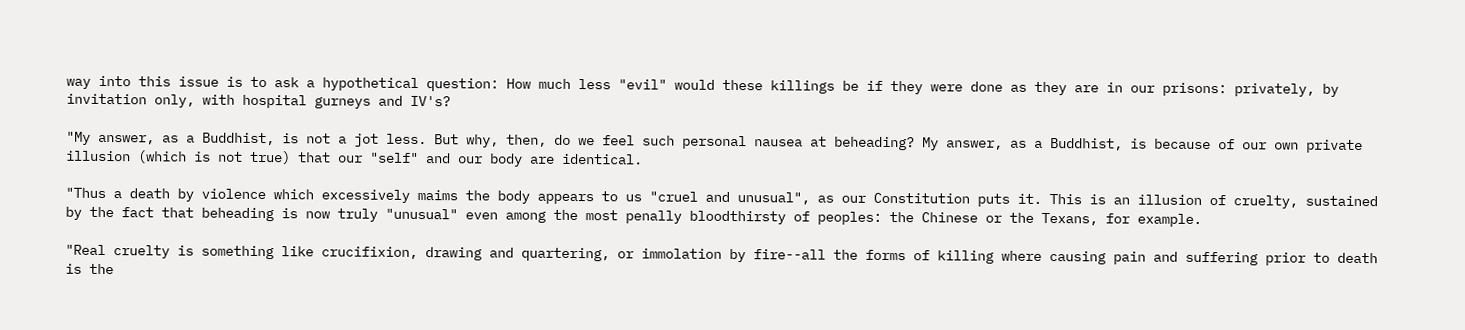way into this issue is to ask a hypothetical question: How much less "evil" would these killings be if they were done as they are in our prisons: privately, by invitation only, with hospital gurneys and IV's?

"My answer, as a Buddhist, is not a jot less. But why, then, do we feel such personal nausea at beheading? My answer, as a Buddhist, is because of our own private illusion (which is not true) that our "self" and our body are identical.

"Thus a death by violence which excessively maims the body appears to us "cruel and unusual", as our Constitution puts it. This is an illusion of cruelty, sustained by the fact that beheading is now truly "unusual" even among the most penally bloodthirsty of peoples: the Chinese or the Texans, for example.

"Real cruelty is something like crucifixion, drawing and quartering, or immolation by fire--all the forms of killing where causing pain and suffering prior to death is the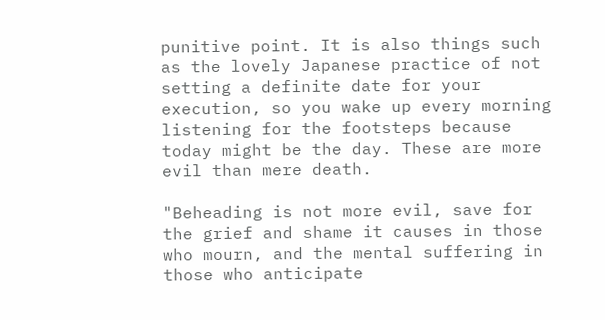punitive point. It is also things such as the lovely Japanese practice of not setting a definite date for your execution, so you wake up every morning listening for the footsteps because today might be the day. These are more evil than mere death.

"Beheading is not more evil, save for the grief and shame it causes in those who mourn, and the mental suffering in those who anticipate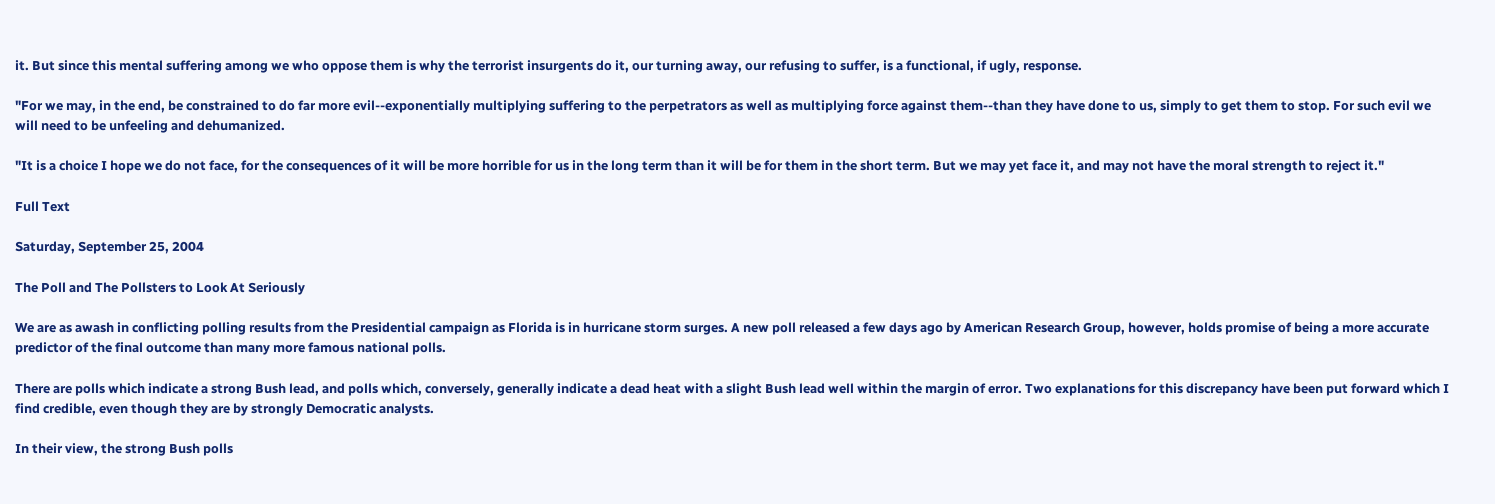it. But since this mental suffering among we who oppose them is why the terrorist insurgents do it, our turning away, our refusing to suffer, is a functional, if ugly, response.

"For we may, in the end, be constrained to do far more evil--exponentially multiplying suffering to the perpetrators as well as multiplying force against them--than they have done to us, simply to get them to stop. For such evil we will need to be unfeeling and dehumanized.

"It is a choice I hope we do not face, for the consequences of it will be more horrible for us in the long term than it will be for them in the short term. But we may yet face it, and may not have the moral strength to reject it."

Full Text

Saturday, September 25, 2004

The Poll and The Pollsters to Look At Seriously

We are as awash in conflicting polling results from the Presidential campaign as Florida is in hurricane storm surges. A new poll released a few days ago by American Research Group, however, holds promise of being a more accurate predictor of the final outcome than many more famous national polls.

There are polls which indicate a strong Bush lead, and polls which, conversely, generally indicate a dead heat with a slight Bush lead well within the margin of error. Two explanations for this discrepancy have been put forward which I find credible, even though they are by strongly Democratic analysts.

In their view, the strong Bush polls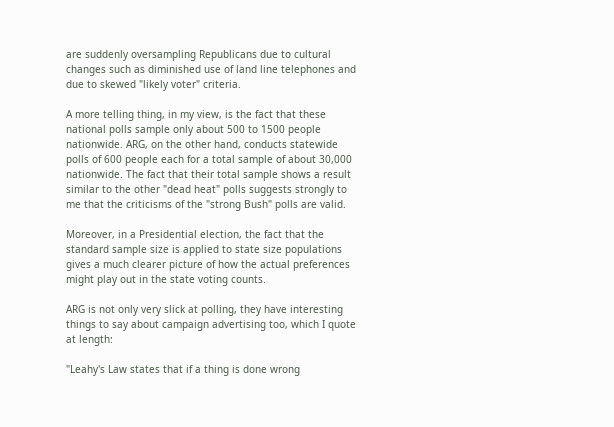are suddenly oversampling Republicans due to cultural changes such as diminished use of land line telephones and due to skewed "likely voter" criteria.

A more telling thing, in my view, is the fact that these national polls sample only about 500 to 1500 people nationwide. ARG, on the other hand, conducts statewide polls of 600 people each for a total sample of about 30,000 nationwide. The fact that their total sample shows a result similar to the other "dead heat" polls suggests strongly to me that the criticisms of the "strong Bush" polls are valid.

Moreover, in a Presidential election, the fact that the standard sample size is applied to state size populations gives a much clearer picture of how the actual preferences might play out in the state voting counts.

ARG is not only very slick at polling, they have interesting things to say about campaign advertising too, which I quote at length:

"Leahy's Law states that if a thing is done wrong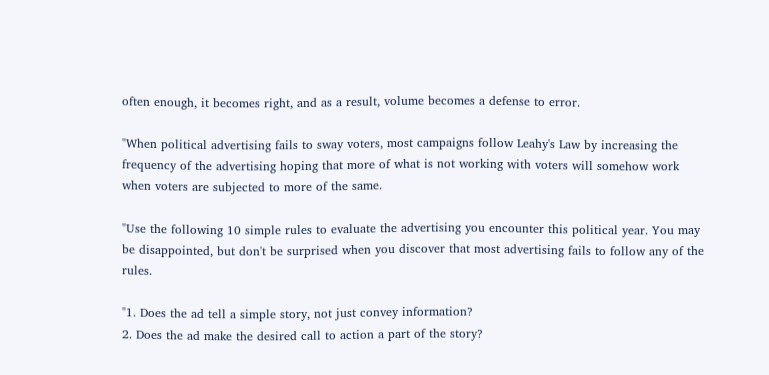often enough, it becomes right, and as a result, volume becomes a defense to error.

"When political advertising fails to sway voters, most campaigns follow Leahy's Law by increasing the frequency of the advertising hoping that more of what is not working with voters will somehow work when voters are subjected to more of the same.

"Use the following 10 simple rules to evaluate the advertising you encounter this political year. You may be disappointed, but don't be surprised when you discover that most advertising fails to follow any of the rules.

"1. Does the ad tell a simple story, not just convey information?
2. Does the ad make the desired call to action a part of the story?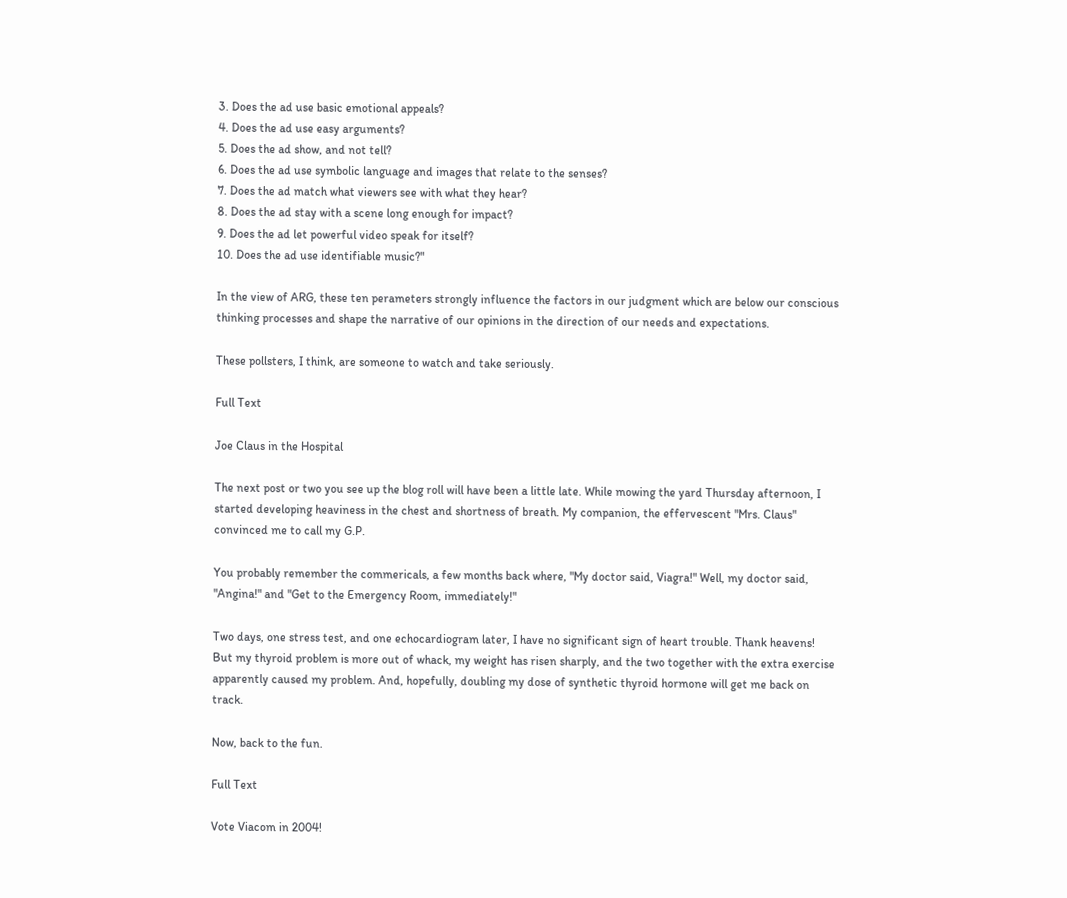3. Does the ad use basic emotional appeals?
4. Does the ad use easy arguments?
5. Does the ad show, and not tell?
6. Does the ad use symbolic language and images that relate to the senses?
7. Does the ad match what viewers see with what they hear?
8. Does the ad stay with a scene long enough for impact?
9. Does the ad let powerful video speak for itself?
10. Does the ad use identifiable music?"

In the view of ARG, these ten perameters strongly influence the factors in our judgment which are below our conscious thinking processes and shape the narrative of our opinions in the direction of our needs and expectations.

These pollsters, I think, are someone to watch and take seriously.

Full Text

Joe Claus in the Hospital

The next post or two you see up the blog roll will have been a little late. While mowing the yard Thursday afternoon, I started developing heaviness in the chest and shortness of breath. My companion, the effervescent "Mrs. Claus" convinced me to call my G.P.

You probably remember the commericals, a few months back where, "My doctor said, Viagra!" Well, my doctor said, "Angina!" and "Get to the Emergency Room, immediately!"

Two days, one stress test, and one echocardiogram later, I have no significant sign of heart trouble. Thank heavens! But my thyroid problem is more out of whack, my weight has risen sharply, and the two together with the extra exercise apparently caused my problem. And, hopefully, doubling my dose of synthetic thyroid hormone will get me back on track.

Now, back to the fun.

Full Text

Vote Viacom in 2004!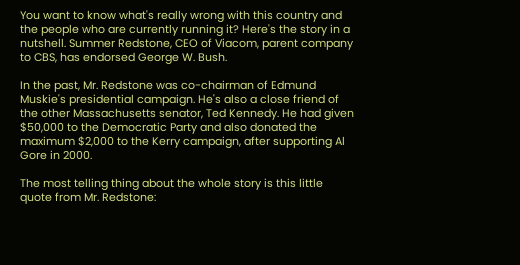You want to know what's really wrong with this country and the people who are currently running it? Here's the story in a nutshell. Summer Redstone, CEO of Viacom, parent company to CBS, has endorsed George W. Bush.

In the past, Mr. Redstone was co-chairman of Edmund Muskie's presidential campaign. He's also a close friend of the other Massachusetts senator, Ted Kennedy. He had given $50,000 to the Democratic Party and also donated the maximum $2,000 to the Kerry campaign, after supporting Al Gore in 2000.

The most telling thing about the whole story is this little quote from Mr. Redstone: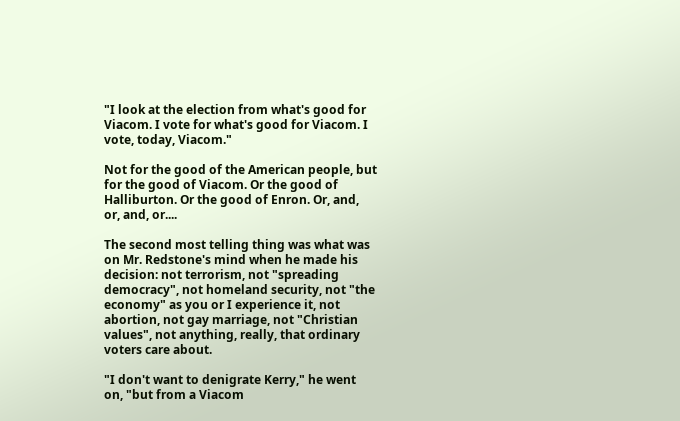"I look at the election from what's good for Viacom. I vote for what's good for Viacom. I vote, today, Viacom."

Not for the good of the American people, but for the good of Viacom. Or the good of Halliburton. Or the good of Enron. Or, and, or, and, or....

The second most telling thing was what was on Mr. Redstone's mind when he made his decision: not terrorism, not "spreading democracy", not homeland security, not "the economy" as you or I experience it, not abortion, not gay marriage, not "Christian values", not anything, really, that ordinary voters care about.

"I don't want to denigrate Kerry," he went on, "but from a Viacom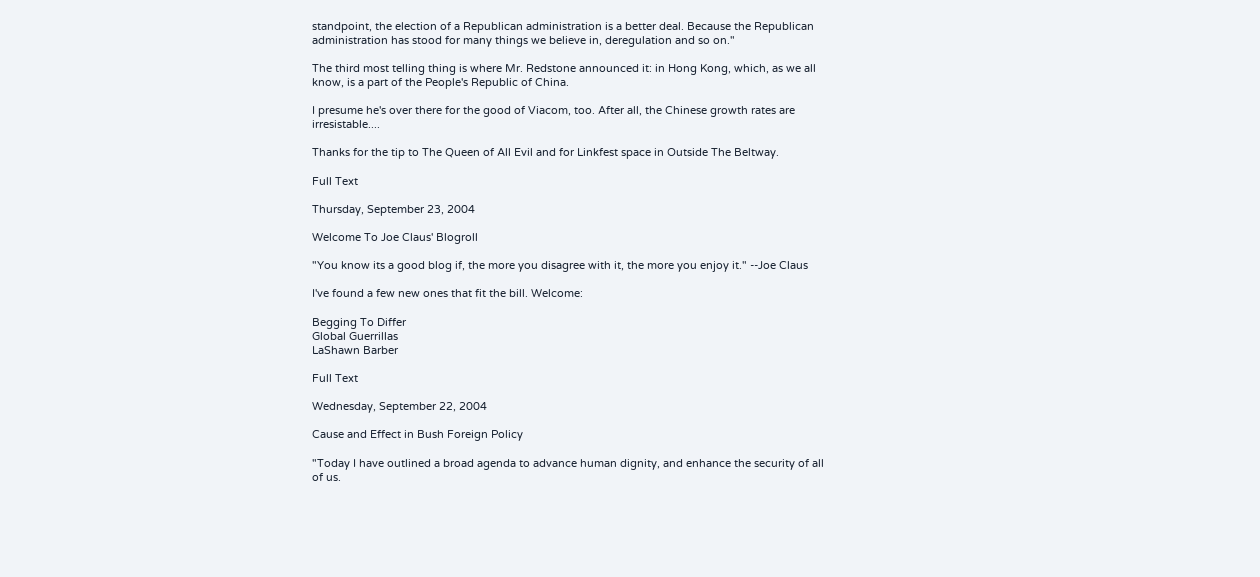standpoint, the election of a Republican administration is a better deal. Because the Republican administration has stood for many things we believe in, deregulation and so on."

The third most telling thing is where Mr. Redstone announced it: in Hong Kong, which, as we all know, is a part of the People's Republic of China.

I presume he's over there for the good of Viacom, too. After all, the Chinese growth rates are irresistable....

Thanks for the tip to The Queen of All Evil and for Linkfest space in Outside The Beltway.

Full Text

Thursday, September 23, 2004

Welcome To Joe Claus' Blogroll

"You know its a good blog if, the more you disagree with it, the more you enjoy it." --Joe Claus

I've found a few new ones that fit the bill. Welcome:

Begging To Differ
Global Guerrillas
LaShawn Barber

Full Text

Wednesday, September 22, 2004

Cause and Effect in Bush Foreign Policy

"Today I have outlined a broad agenda to advance human dignity, and enhance the security of all of us.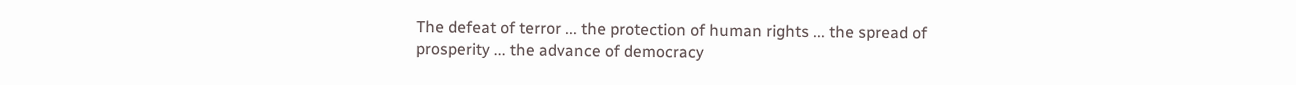The defeat of terror ... the protection of human rights ... the spread of prosperity ... the advance of democracy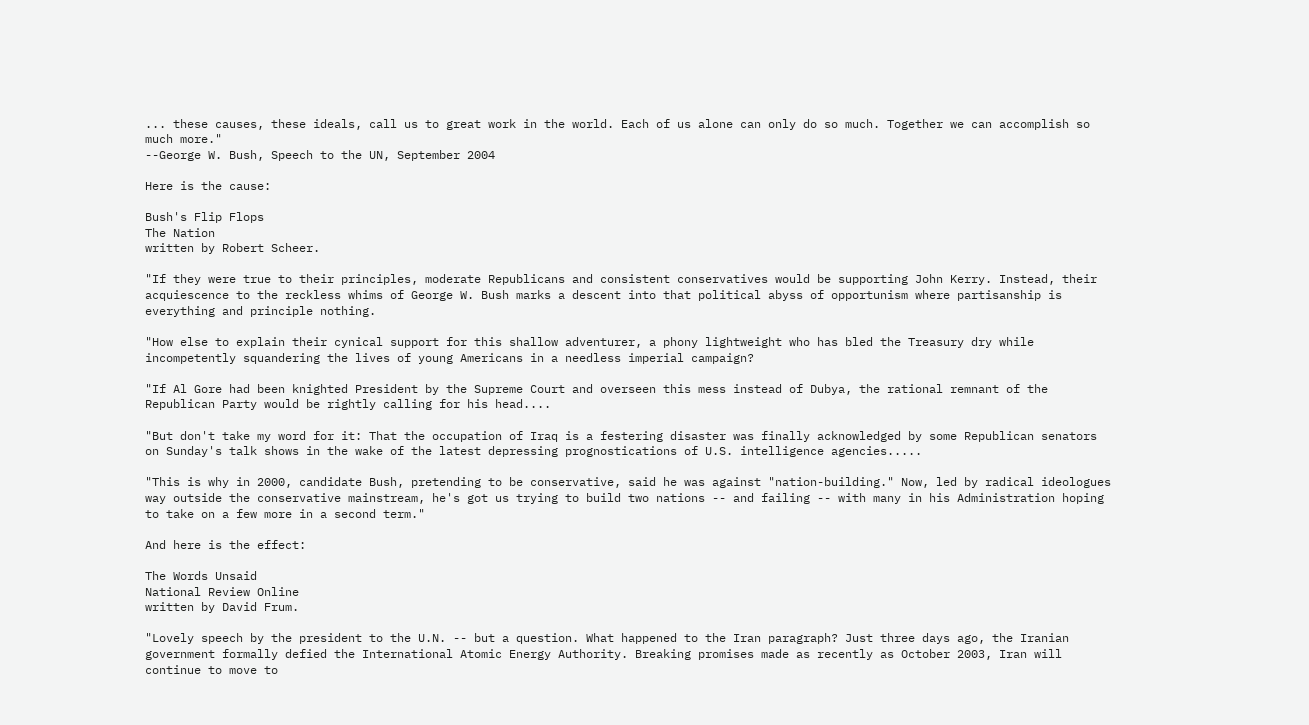... these causes, these ideals, call us to great work in the world. Each of us alone can only do so much. Together we can accomplish so much more."
--George W. Bush, Speech to the UN, September 2004

Here is the cause:

Bush's Flip Flops
The Nation
written by Robert Scheer.

"If they were true to their principles, moderate Republicans and consistent conservatives would be supporting John Kerry. Instead, their acquiescence to the reckless whims of George W. Bush marks a descent into that political abyss of opportunism where partisanship is everything and principle nothing.

"How else to explain their cynical support for this shallow adventurer, a phony lightweight who has bled the Treasury dry while incompetently squandering the lives of young Americans in a needless imperial campaign?

"If Al Gore had been knighted President by the Supreme Court and overseen this mess instead of Dubya, the rational remnant of the Republican Party would be rightly calling for his head....

"But don't take my word for it: That the occupation of Iraq is a festering disaster was finally acknowledged by some Republican senators on Sunday's talk shows in the wake of the latest depressing prognostications of U.S. intelligence agencies.....

"This is why in 2000, candidate Bush, pretending to be conservative, said he was against "nation-building." Now, led by radical ideologues way outside the conservative mainstream, he's got us trying to build two nations -- and failing -- with many in his Administration hoping to take on a few more in a second term."

And here is the effect:

The Words Unsaid
National Review Online
written by David Frum.

"Lovely speech by the president to the U.N. -- but a question. What happened to the Iran paragraph? Just three days ago, the Iranian government formally defied the International Atomic Energy Authority. Breaking promises made as recently as October 2003, Iran will continue to move to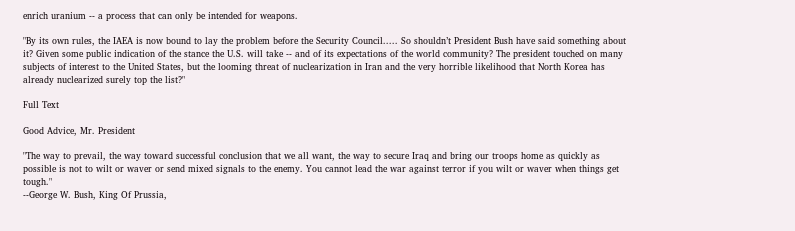enrich uranium -- a process that can only be intended for weapons.

"By its own rules, the IAEA is now bound to lay the problem before the Security Council..... So shouldn’t President Bush have said something about it? Given some public indication of the stance the U.S. will take -- and of its expectations of the world community? The president touched on many subjects of interest to the United States, but the looming threat of nuclearization in Iran and the very horrible likelihood that North Korea has already nuclearized surely top the list?"

Full Text

Good Advice, Mr. President

"The way to prevail, the way toward successful conclusion that we all want, the way to secure Iraq and bring our troops home as quickly as possible is not to wilt or waver or send mixed signals to the enemy. You cannot lead the war against terror if you wilt or waver when things get tough."
--George W. Bush, King Of Prussia,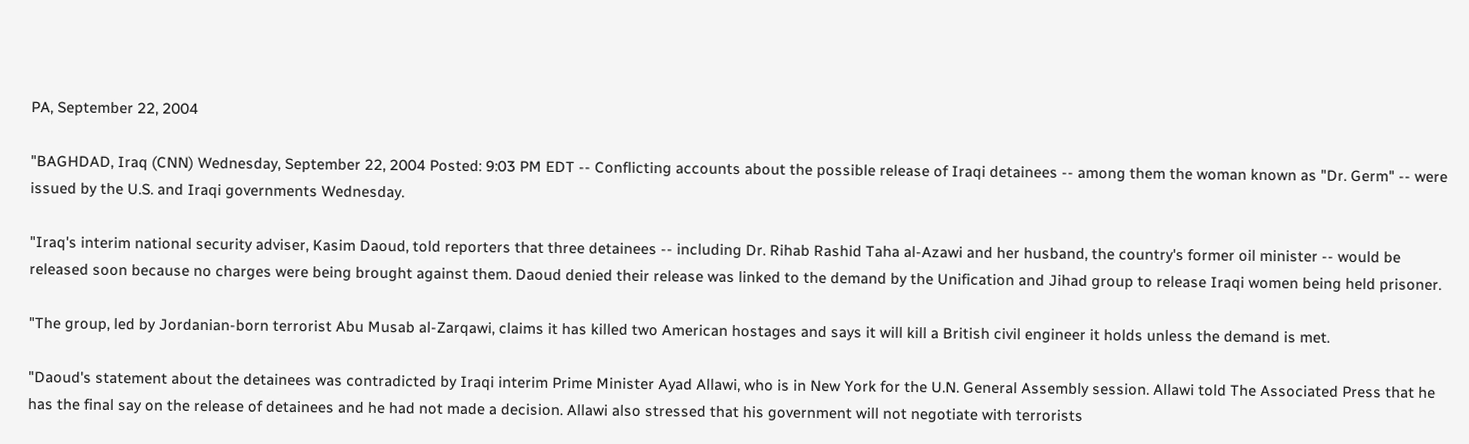PA, September 22, 2004

"BAGHDAD, Iraq (CNN) Wednesday, September 22, 2004 Posted: 9:03 PM EDT -- Conflicting accounts about the possible release of Iraqi detainees -- among them the woman known as "Dr. Germ" -- were issued by the U.S. and Iraqi governments Wednesday.

"Iraq's interim national security adviser, Kasim Daoud, told reporters that three detainees -- including Dr. Rihab Rashid Taha al-Azawi and her husband, the country's former oil minister -- would be released soon because no charges were being brought against them. Daoud denied their release was linked to the demand by the Unification and Jihad group to release Iraqi women being held prisoner.

"The group, led by Jordanian-born terrorist Abu Musab al-Zarqawi, claims it has killed two American hostages and says it will kill a British civil engineer it holds unless the demand is met.

"Daoud's statement about the detainees was contradicted by Iraqi interim Prime Minister Ayad Allawi, who is in New York for the U.N. General Assembly session. Allawi told The Associated Press that he has the final say on the release of detainees and he had not made a decision. Allawi also stressed that his government will not negotiate with terrorists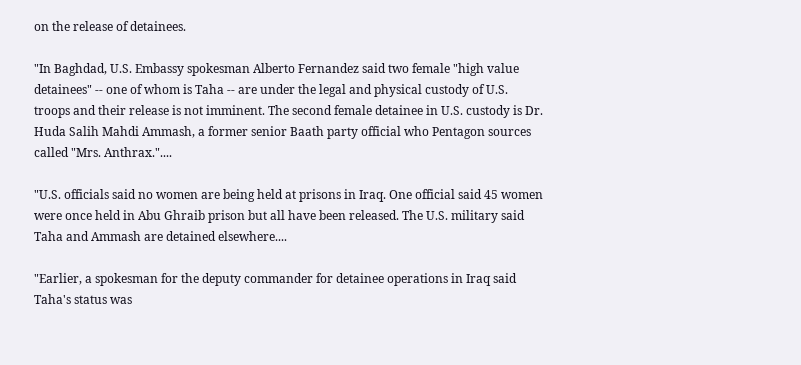on the release of detainees.

"In Baghdad, U.S. Embassy spokesman Alberto Fernandez said two female "high value detainees" -- one of whom is Taha -- are under the legal and physical custody of U.S. troops and their release is not imminent. The second female detainee in U.S. custody is Dr. Huda Salih Mahdi Ammash, a former senior Baath party official who Pentagon sources called "Mrs. Anthrax."....

"U.S. officials said no women are being held at prisons in Iraq. One official said 45 women were once held in Abu Ghraib prison but all have been released. The U.S. military said Taha and Ammash are detained elsewhere....

"Earlier, a spokesman for the deputy commander for detainee operations in Iraq said Taha's status was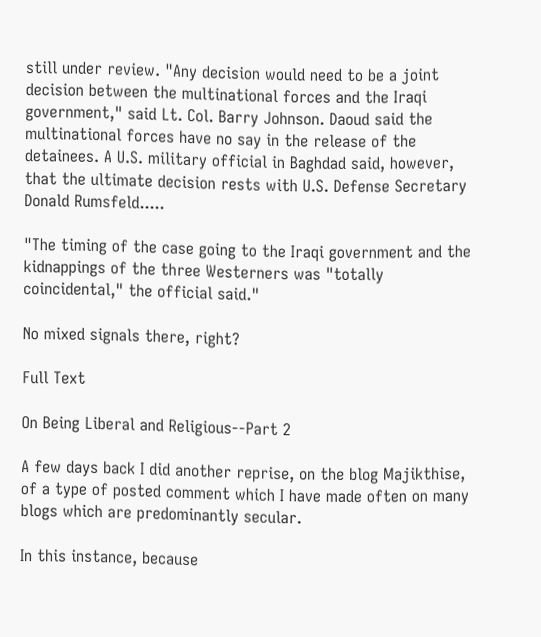still under review. "Any decision would need to be a joint decision between the multinational forces and the Iraqi government," said Lt. Col. Barry Johnson. Daoud said the multinational forces have no say in the release of the detainees. A U.S. military official in Baghdad said, however, that the ultimate decision rests with U.S. Defense Secretary Donald Rumsfeld.....

"The timing of the case going to the Iraqi government and the kidnappings of the three Westerners was "totally coincidental," the official said."

No mixed signals there, right?

Full Text

On Being Liberal and Religious--Part 2

A few days back I did another reprise, on the blog Majikthise, of a type of posted comment which I have made often on many blogs which are predominantly secular.

In this instance, because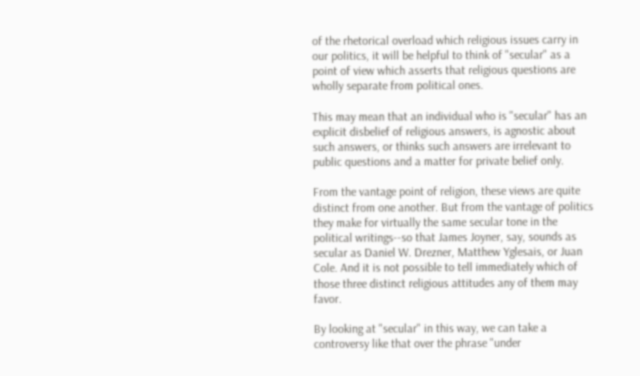of the rhetorical overload which religious issues carry in our politics, it will be helpful to think of "secular" as a point of view which asserts that religious questions are wholly separate from political ones.

This may mean that an individual who is "secular" has an explicit disbelief of religious answers, is agnostic about such answers, or thinks such answers are irrelevant to public questions and a matter for private belief only.

From the vantage point of religion, these views are quite distinct from one another. But from the vantage of politics they make for virtually the same secular tone in the political writings--so that James Joyner, say, sounds as secular as Daniel W. Drezner, Matthew Yglesais, or Juan Cole. And it is not possible to tell immediately which of those three distinct religious attitudes any of them may favor.

By looking at "secular" in this way, we can take a controversy like that over the phrase "under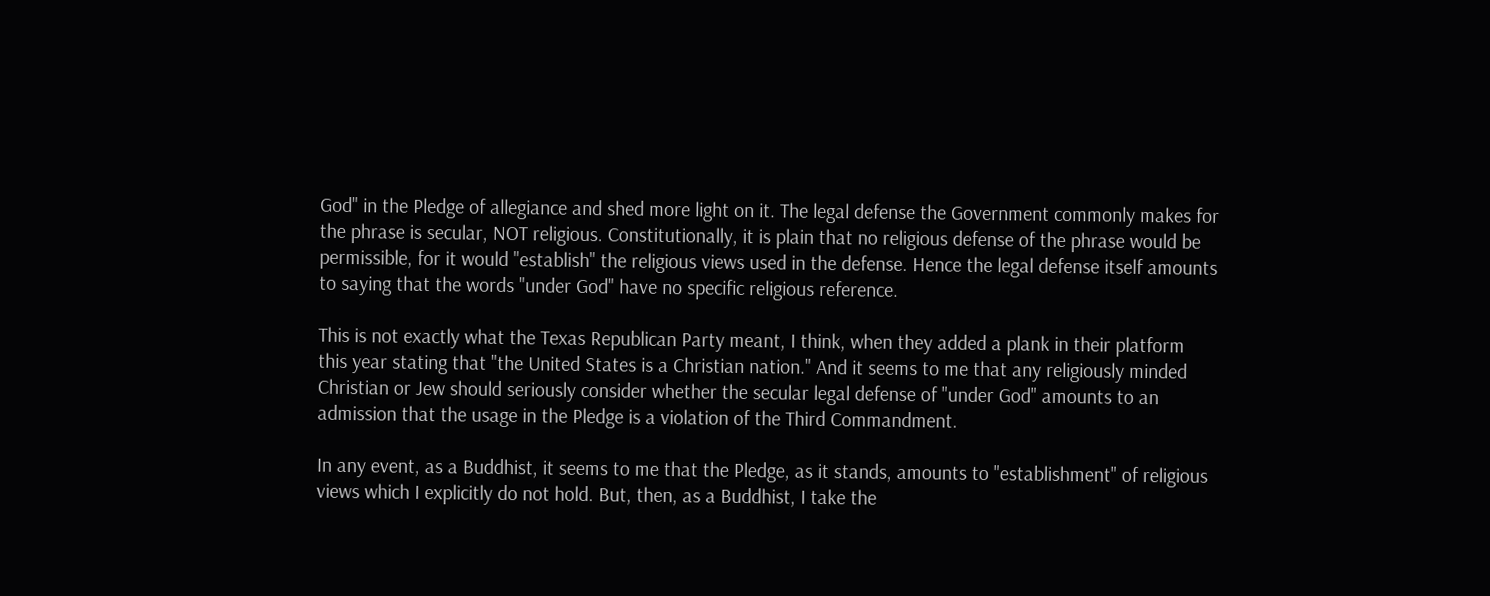God" in the Pledge of allegiance and shed more light on it. The legal defense the Government commonly makes for the phrase is secular, NOT religious. Constitutionally, it is plain that no religious defense of the phrase would be permissible, for it would "establish" the religious views used in the defense. Hence the legal defense itself amounts to saying that the words "under God" have no specific religious reference.

This is not exactly what the Texas Republican Party meant, I think, when they added a plank in their platform this year stating that "the United States is a Christian nation." And it seems to me that any religiously minded Christian or Jew should seriously consider whether the secular legal defense of "under God" amounts to an admission that the usage in the Pledge is a violation of the Third Commandment.

In any event, as a Buddhist, it seems to me that the Pledge, as it stands, amounts to "establishment" of religious views which I explicitly do not hold. But, then, as a Buddhist, I take the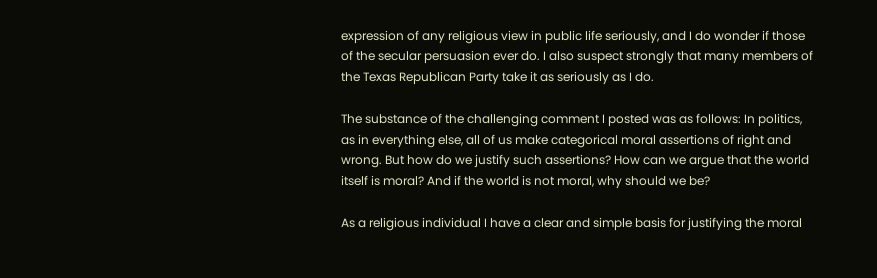expression of any religious view in public life seriously, and I do wonder if those of the secular persuasion ever do. I also suspect strongly that many members of the Texas Republican Party take it as seriously as I do.

The substance of the challenging comment I posted was as follows: In politics, as in everything else, all of us make categorical moral assertions of right and wrong. But how do we justify such assertions? How can we argue that the world itself is moral? And if the world is not moral, why should we be?

As a religious individual I have a clear and simple basis for justifying the moral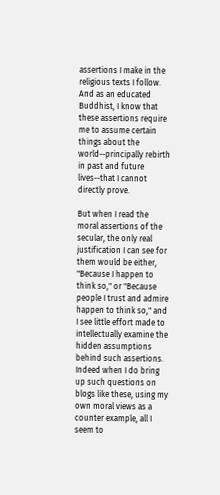assertions I make in the religious texts I follow. And as an educated Buddhist, I know that these assertions require me to assume certain things about the world--principally rebirth in past and future lives--that I cannot directly prove.

But when I read the moral assertions of the secular, the only real justification I can see for them would be either, "Because I happen to think so," or "Because people I trust and admire happen to think so," and I see little effort made to intellectually examine the hidden assumptions behind such assertions. Indeed when I do bring up such questions on blogs like these, using my own moral views as a counter example, all I seem to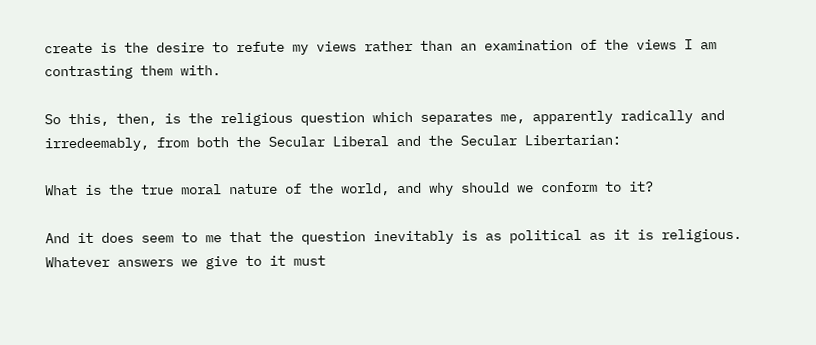create is the desire to refute my views rather than an examination of the views I am contrasting them with.

So this, then, is the religious question which separates me, apparently radically and irredeemably, from both the Secular Liberal and the Secular Libertarian:

What is the true moral nature of the world, and why should we conform to it?

And it does seem to me that the question inevitably is as political as it is religious. Whatever answers we give to it must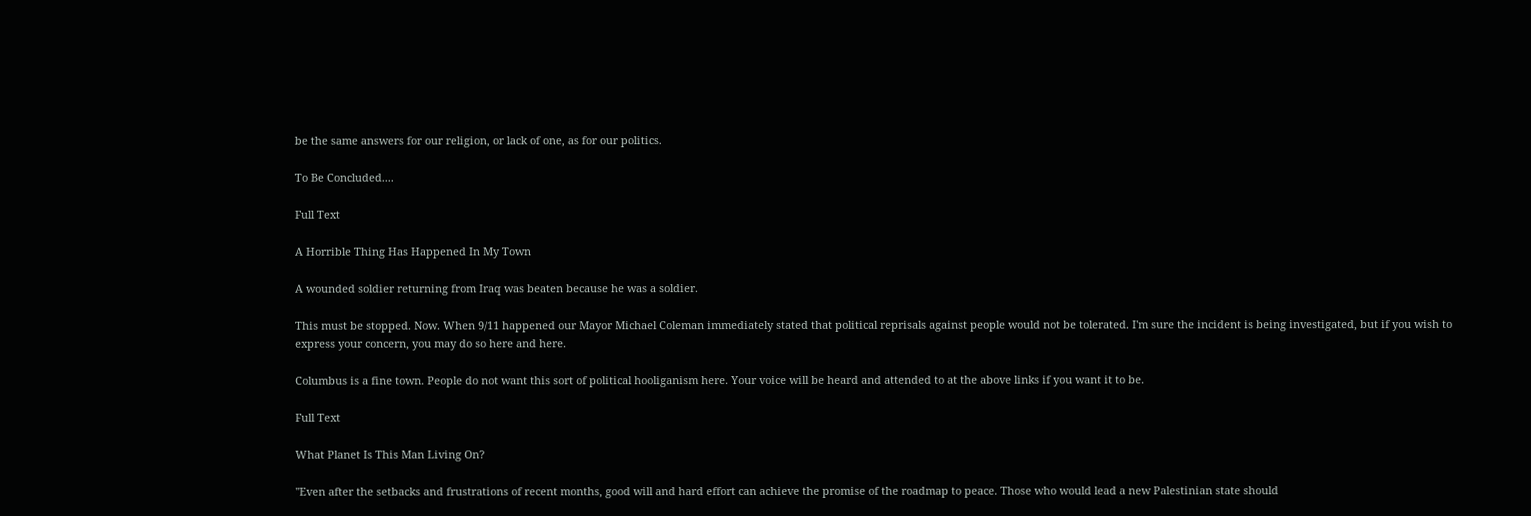be the same answers for our religion, or lack of one, as for our politics.

To Be Concluded....

Full Text

A Horrible Thing Has Happened In My Town

A wounded soldier returning from Iraq was beaten because he was a soldier.

This must be stopped. Now. When 9/11 happened our Mayor Michael Coleman immediately stated that political reprisals against people would not be tolerated. I'm sure the incident is being investigated, but if you wish to express your concern, you may do so here and here.

Columbus is a fine town. People do not want this sort of political hooliganism here. Your voice will be heard and attended to at the above links if you want it to be.

Full Text

What Planet Is This Man Living On?

"Even after the setbacks and frustrations of recent months, good will and hard effort can achieve the promise of the roadmap to peace. Those who would lead a new Palestinian state should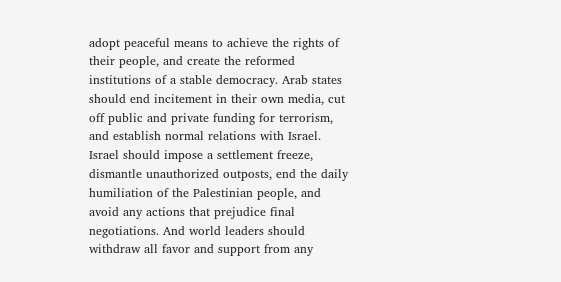adopt peaceful means to achieve the rights of their people, and create the reformed institutions of a stable democracy. Arab states should end incitement in their own media, cut off public and private funding for terrorism, and establish normal relations with Israel. Israel should impose a settlement freeze, dismantle unauthorized outposts, end the daily humiliation of the Palestinian people, and avoid any actions that prejudice final negotiations. And world leaders should withdraw all favor and support from any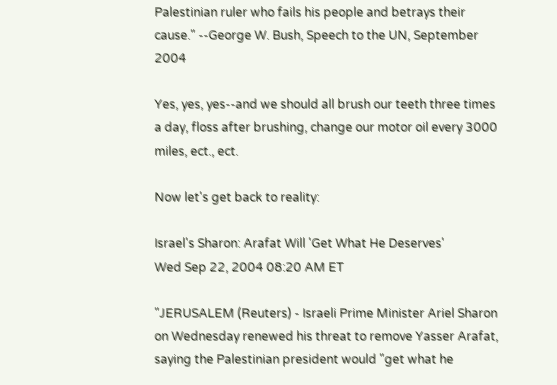Palestinian ruler who fails his people and betrays their cause." --George W. Bush, Speech to the UN, September 2004

Yes, yes, yes--and we should all brush our teeth three times a day, floss after brushing, change our motor oil every 3000 miles, ect., ect.

Now let's get back to reality:

Israel's Sharon: Arafat Will 'Get What He Deserves'
Wed Sep 22, 2004 08:20 AM ET

"JERUSALEM (Reuters) - Israeli Prime Minister Ariel Sharon on Wednesday renewed his threat to remove Yasser Arafat, saying the Palestinian president would "get what he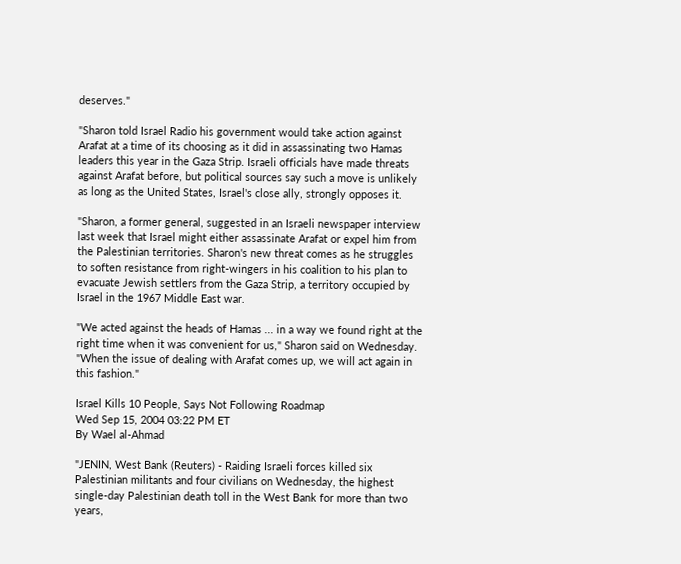deserves."

"Sharon told Israel Radio his government would take action against Arafat at a time of its choosing as it did in assassinating two Hamas leaders this year in the Gaza Strip. Israeli officials have made threats against Arafat before, but political sources say such a move is unlikely as long as the United States, Israel's close ally, strongly opposes it.

"Sharon, a former general, suggested in an Israeli newspaper interview last week that Israel might either assassinate Arafat or expel him from the Palestinian territories. Sharon's new threat comes as he struggles to soften resistance from right-wingers in his coalition to his plan to evacuate Jewish settlers from the Gaza Strip, a territory occupied by Israel in the 1967 Middle East war.

"We acted against the heads of Hamas ... in a way we found right at the right time when it was convenient for us," Sharon said on Wednesday. "When the issue of dealing with Arafat comes up, we will act again in this fashion."

Israel Kills 10 People, Says Not Following Roadmap
Wed Sep 15, 2004 03:22 PM ET
By Wael al-Ahmad

"JENIN, West Bank (Reuters) - Raiding Israeli forces killed six Palestinian militants and four civilians on Wednesday, the highest single-day Palestinian death toll in the West Bank for more than two years,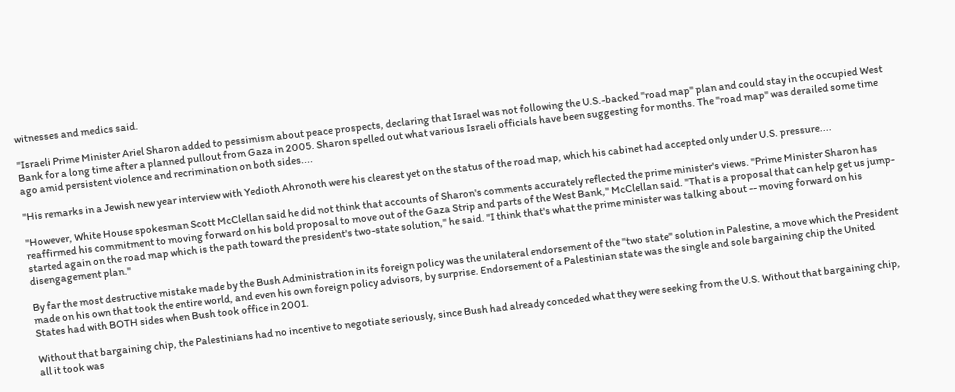witnesses and medics said.

"Israeli Prime Minister Ariel Sharon added to pessimism about peace prospects, declaring that Israel was not following the U.S.-backed "road map" plan and could stay in the occupied West Bank for a long time after a planned pullout from Gaza in 2005. Sharon spelled out what various Israeli officials have been suggesting for months. The "road map" was derailed some time ago amid persistent violence and recrimination on both sides....

"His remarks in a Jewish new year interview with Yedioth Ahronoth were his clearest yet on the status of the road map, which his cabinet had accepted only under U.S. pressure....

"However, White House spokesman Scott McClellan said he did not think that accounts of Sharon's comments accurately reflected the prime minister's views. "Prime Minister Sharon has reaffirmed his commitment to moving forward on his bold proposal to move out of the Gaza Strip and parts of the West Bank," McClellan said. "That is a proposal that can help get us jump-started again on the road map which is the path toward the president's two-state solution," he said. "I think that's what the prime minister was talking about -- moving forward on his disengagement plan."

By far the most destructive mistake made by the Bush Administration in its foreign policy was the unilateral endorsement of the "two state" solution in Palestine, a move which the President made on his own that took the entire world, and even his own foreign policy advisors, by surprise. Endorsement of a Palestinian state was the single and sole bargaining chip the United States had with BOTH sides when Bush took office in 2001.

Without that bargaining chip, the Palestinians had no incentive to negotiate seriously, since Bush had already conceded what they were seeking from the U.S. Without that bargaining chip, all it took was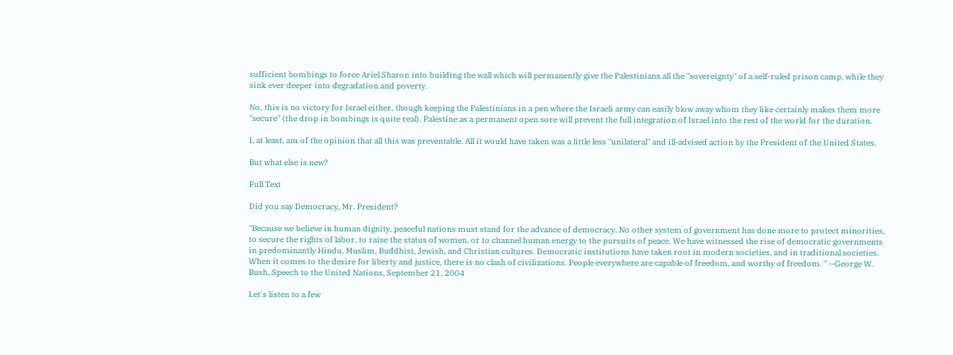sufficient bombings to force Ariel Sharon into building the wall which will permanently give the Palestinians all the "sovereignty" of a self-ruled prison camp, while they sink ever deeper into degradation and poverty.

No, this is no victory for Israel either, though keeping the Palestinians in a pen where the Israeli army can easily blow away whom they like certainly makes them more "secure" (the drop in bombings is quite real). Palestine as a permanent open sore will prevent the full integration of Israel into the rest of the world for the duration.

I, at least, am of the opinion that all this was preventable. All it would have taken was a little less "unilateral" and ill-advised action by the President of the United States.

But what else is new?

Full Text

Did you say Democracy, Mr. President?

"Because we believe in human dignity, peaceful nations must stand for the advance of democracy. No other system of government has done more to protect minorities, to secure the rights of labor, to raise the status of women, or to channel human energy to the pursuits of peace. We have witnessed the rise of democratic governments in predominantly Hindu, Muslim, Buddhist, Jewish, and Christian cultures. Democratic institutions have taken root in modern societies, and in traditional societies. When it comes to the desire for liberty and justice, there is no clash of civilizations. People everywhere are capable of freedom, and worthy of freedom. " --George W. Bush, Speech to the United Nations, September 21, 2004

Let's listen to a few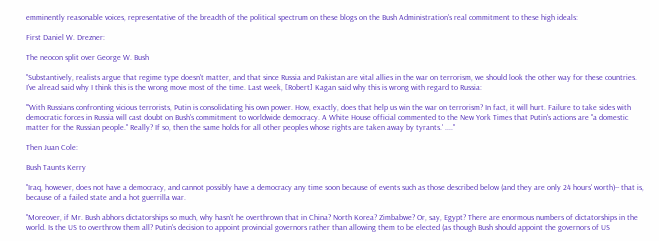emminently reasonable voices, representative of the breadth of the political spectrum on these blogs on the Bush Administration's real commitment to these high ideals:

First Daniel W. Drezner:

The neocon split over George W. Bush

"Substantively, realists argue that regime type doesn't matter, and that since Russia and Pakistan are vital allies in the war on terrorism, we should look the other way for these countries. I've alread said why I think this is the wrong move most of the time. Last week, [Robert] Kagan said why this is wrong with regard to Russia:

"'With Russians confronting vicious terrorists, Putin is consolidating his own power. How, exactly, does that help us win the war on terrorism? In fact, it will hurt. Failure to take sides with democratic forces in Russia will cast doubt on Bush's commitment to worldwide democracy. A White House official commented to the New York Times that Putin's actions are "a domestic matter for the Russian people." Really? If so, then the same holds for all other peoples whose rights are taken away by tyrants.' ...."

Then Juan Cole:

Bush Taunts Kerry

"Iraq, however, does not have a democracy, and cannot possibly have a democracy any time soon because of events such as those described below (and they are only 24 hours' worth)-- that is, because of a failed state and a hot guerrilla war.

"Moreover, if Mr. Bush abhors dictatorships so much, why hasn't he overthrown that in China? North Korea? Zimbabwe? Or, say, Egypt? There are enormous numbers of dictatorships in the world. Is the US to overthrow them all? Putin's decision to appoint provincial governors rather than allowing them to be elected (as though Bush should appoint the governors of US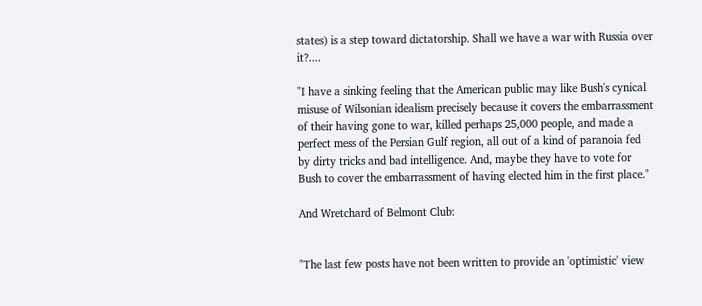states) is a step toward dictatorship. Shall we have a war with Russia over it?....

"I have a sinking feeling that the American public may like Bush's cynical misuse of Wilsonian idealism precisely because it covers the embarrassment of their having gone to war, killed perhaps 25,000 people, and made a perfect mess of the Persian Gulf region, all out of a kind of paranoia fed by dirty tricks and bad intelligence. And, maybe they have to vote for Bush to cover the embarrassment of having elected him in the first place."

And Wretchard of Belmont Club:


"The last few posts have not been written to provide an 'optimistic' view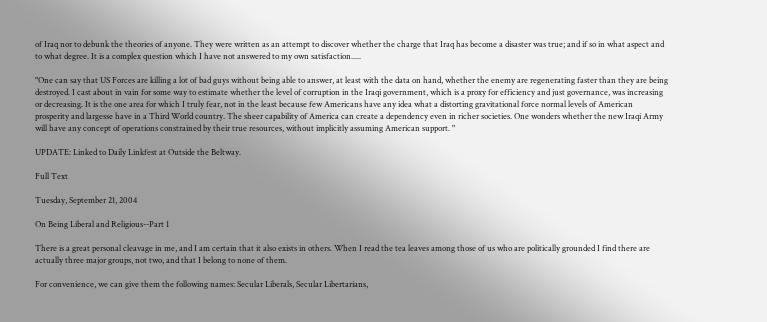of Iraq nor to debunk the theories of anyone. They were written as an attempt to discover whether the charge that Iraq has become a disaster was true; and if so in what aspect and to what degree. It is a complex question which I have not answered to my own satisfaction.....

"One can say that US Forces are killing a lot of bad guys without being able to answer, at least with the data on hand, whether the enemy are regenerating faster than they are being destroyed. I cast about in vain for some way to estimate whether the level of corruption in the Iraqi government, which is a proxy for efficiency and just governance, was increasing or decreasing. It is the one area for which I truly fear, not in the least because few Americans have any idea what a distorting gravitational force normal levels of American prosperity and largesse have in a Third World country. The sheer capability of America can create a dependency even in richer societies. One wonders whether the new Iraqi Army will have any concept of operations constrained by their true resources, without implicitly assuming American support. "

UPDATE: Linked to Daily Linkfest at Outside the Beltway.

Full Text

Tuesday, September 21, 2004

On Being Liberal and Religious--Part 1

There is a great personal cleavage in me, and I am certain that it also exists in others. When I read the tea leaves among those of us who are politically grounded I find there are actually three major groups, not two, and that I belong to none of them.

For convenience, we can give them the following names: Secular Liberals, Secular Libertarians,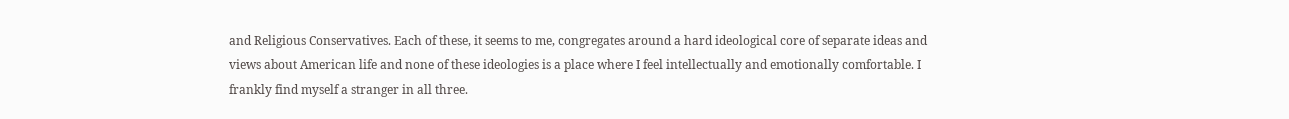and Religious Conservatives. Each of these, it seems to me, congregates around a hard ideological core of separate ideas and views about American life and none of these ideologies is a place where I feel intellectually and emotionally comfortable. I frankly find myself a stranger in all three.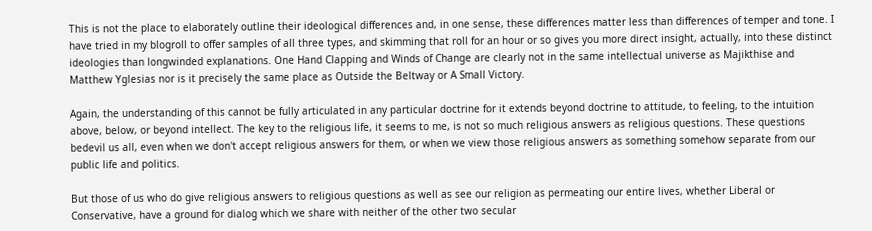This is not the place to elaborately outline their ideological differences and, in one sense, these differences matter less than differences of temper and tone. I have tried in my blogroll to offer samples of all three types, and skimming that roll for an hour or so gives you more direct insight, actually, into these distinct ideologies than longwinded explanations. One Hand Clapping and Winds of Change are clearly not in the same intellectual universe as Majikthise and Matthew Yglesias nor is it precisely the same place as Outside the Beltway or A Small Victory.

Again, the understanding of this cannot be fully articulated in any particular doctrine for it extends beyond doctrine to attitude, to feeling, to the intuition above, below, or beyond intellect. The key to the religious life, it seems to me, is not so much religious answers as religious questions. These questions bedevil us all, even when we don't accept religious answers for them, or when we view those religious answers as something somehow separate from our public life and politics.

But those of us who do give religious answers to religious questions as well as see our religion as permeating our entire lives, whether Liberal or Conservative, have a ground for dialog which we share with neither of the other two secular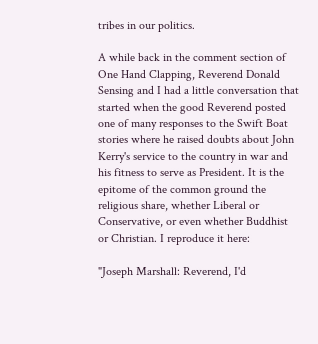tribes in our politics.

A while back in the comment section of One Hand Clapping, Reverend Donald Sensing and I had a little conversation that started when the good Reverend posted one of many responses to the Swift Boat stories where he raised doubts about John Kerry's service to the country in war and his fitness to serve as President. It is the epitome of the common ground the religious share, whether Liberal or Conservative, or even whether Buddhist or Christian. I reproduce it here:

"Joseph Marshall: Reverend, I'd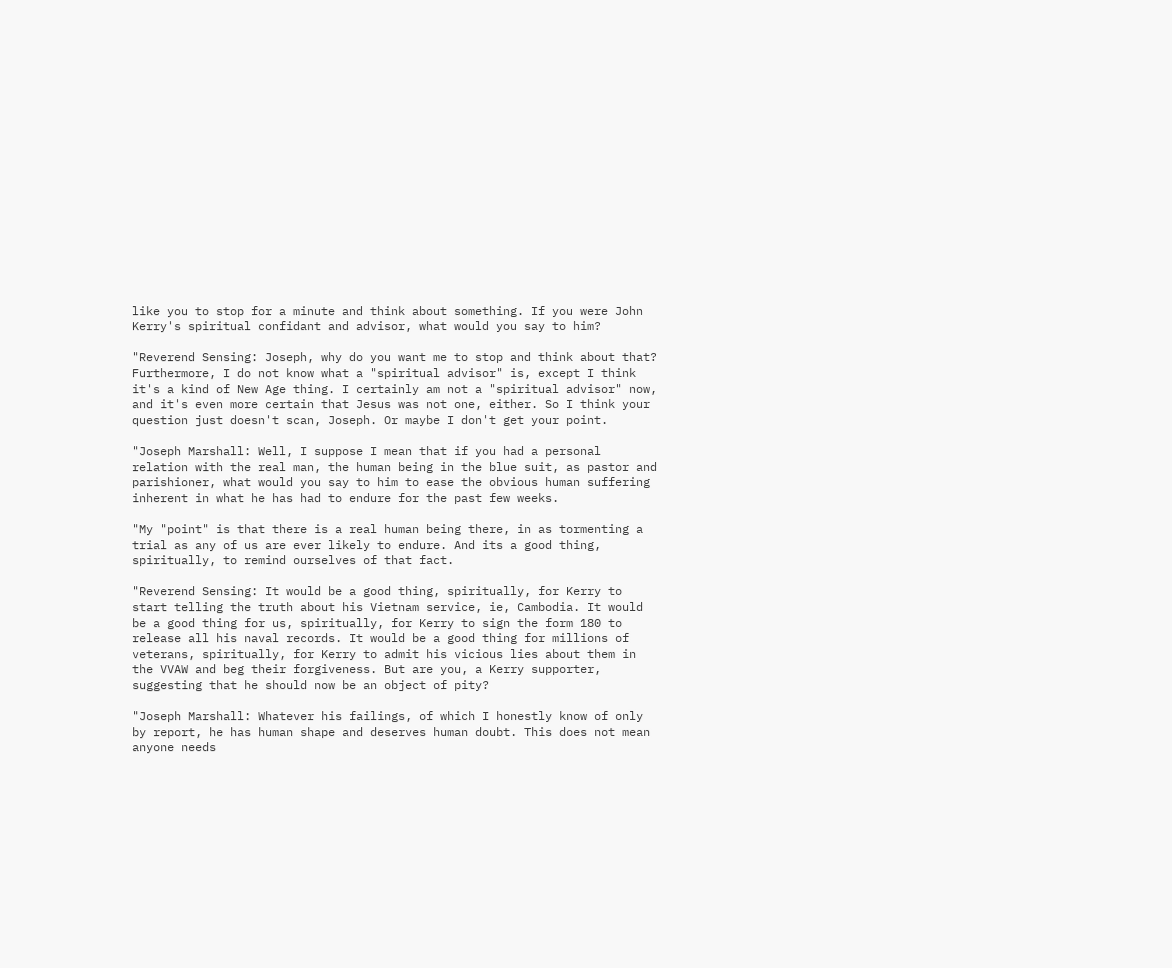like you to stop for a minute and think about something. If you were John Kerry's spiritual confidant and advisor, what would you say to him?

"Reverend Sensing: Joseph, why do you want me to stop and think about that? Furthermore, I do not know what a "spiritual advisor" is, except I think it's a kind of New Age thing. I certainly am not a "spiritual advisor" now, and it's even more certain that Jesus was not one, either. So I think your question just doesn't scan, Joseph. Or maybe I don't get your point.

"Joseph Marshall: Well, I suppose I mean that if you had a personal relation with the real man, the human being in the blue suit, as pastor and parishioner, what would you say to him to ease the obvious human suffering inherent in what he has had to endure for the past few weeks.

"My "point" is that there is a real human being there, in as tormenting a trial as any of us are ever likely to endure. And its a good thing, spiritually, to remind ourselves of that fact.

"Reverend Sensing: It would be a good thing, spiritually, for Kerry to start telling the truth about his Vietnam service, ie, Cambodia. It would be a good thing for us, spiritually, for Kerry to sign the form 180 to release all his naval records. It would be a good thing for millions of veterans, spiritually, for Kerry to admit his vicious lies about them in the VVAW and beg their forgiveness. But are you, a Kerry supporter, suggesting that he should now be an object of pity?

"Joseph Marshall: Whatever his failings, of which I honestly know of only by report, he has human shape and deserves human doubt. This does not mean anyone needs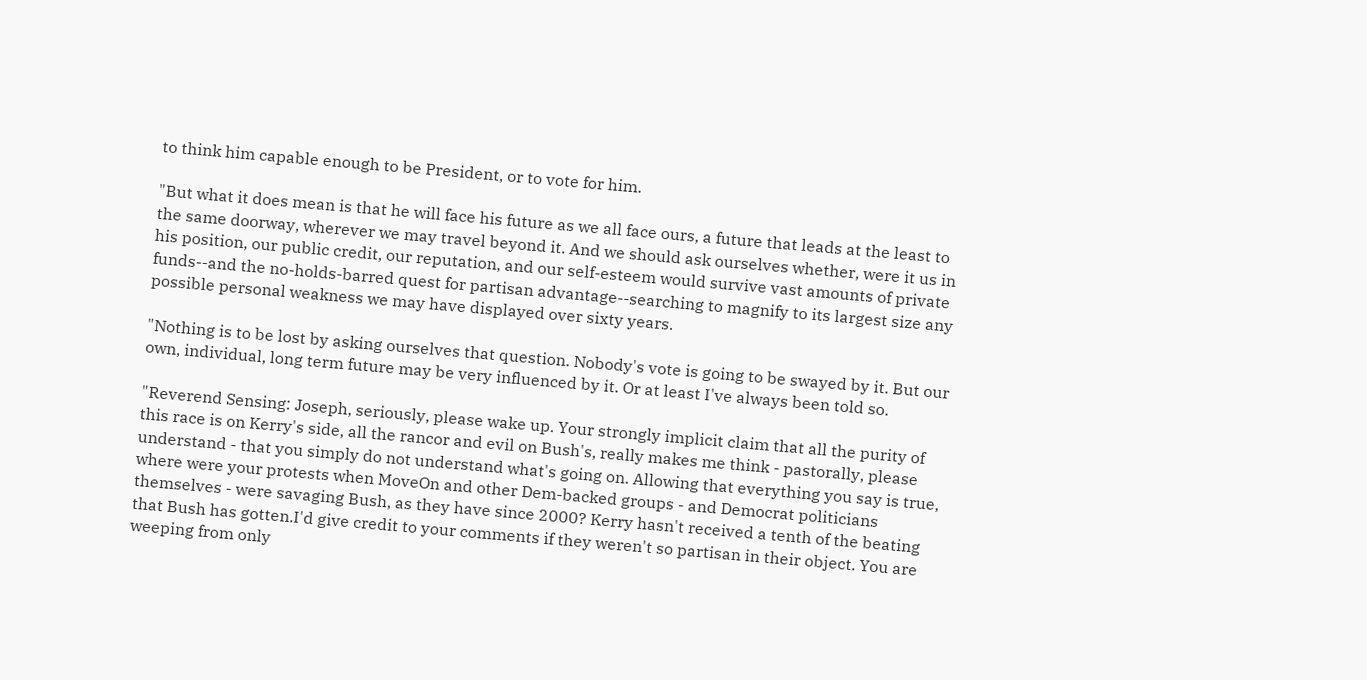to think him capable enough to be President, or to vote for him.

"But what it does mean is that he will face his future as we all face ours, a future that leads at the least to the same doorway, wherever we may travel beyond it. And we should ask ourselves whether, were it us in his position, our public credit, our reputation, and our self-esteem would survive vast amounts of private funds--and the no-holds-barred quest for partisan advantage--searching to magnify to its largest size any possible personal weakness we may have displayed over sixty years.

"Nothing is to be lost by asking ourselves that question. Nobody's vote is going to be swayed by it. But our own, individual, long term future may be very influenced by it. Or at least I've always been told so.

"Reverend Sensing: Joseph, seriously, please wake up. Your strongly implicit claim that all the purity of this race is on Kerry's side, all the rancor and evil on Bush's, really makes me think - pastorally, please understand - that you simply do not understand what's going on. Allowing that everything you say is true, where were your protests when MoveOn and other Dem-backed groups - and Democrat politicians themselves - were savaging Bush, as they have since 2000? Kerry hasn't received a tenth of the beating that Bush has gotten.I'd give credit to your comments if they weren't so partisan in their object. You are weeping from only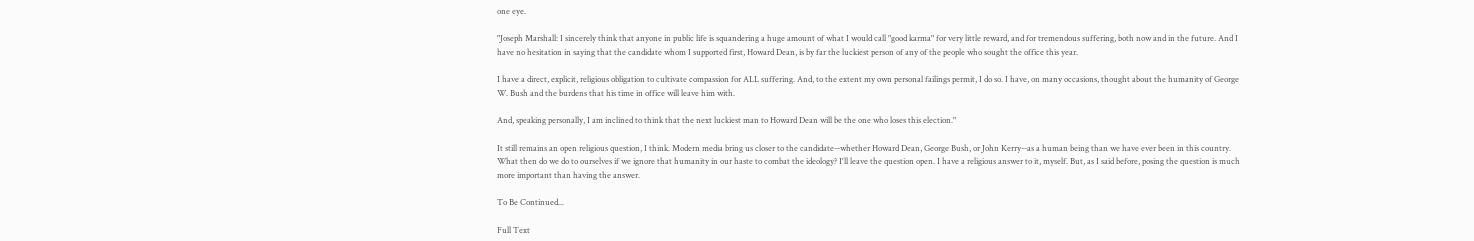one eye.

"Joseph Marshall: I sincerely think that anyone in public life is squandering a huge amount of what I would call "good karma" for very little reward, and for tremendous suffering, both now and in the future. And I have no hesitation in saying that the candidate whom I supported first, Howard Dean, is by far the luckiest person of any of the people who sought the office this year.

I have a direct, explicit, religious obligation to cultivate compassion for ALL suffering. And, to the extent my own personal failings permit, I do so. I have, on many occasions, thought about the humanity of George W. Bush and the burdens that his time in office will leave him with.

And, speaking personally, I am inclined to think that the next luckiest man to Howard Dean will be the one who loses this election."

It still remains an open religious question, I think. Modern media bring us closer to the candidate--whether Howard Dean, George Bush, or John Kerry--as a human being than we have ever been in this country. What then do we do to ourselves if we ignore that humanity in our haste to combat the ideology? I'll leave the question open. I have a religious answer to it, myself. But, as I said before, posing the question is much more important than having the answer.

To Be Continued...

Full Text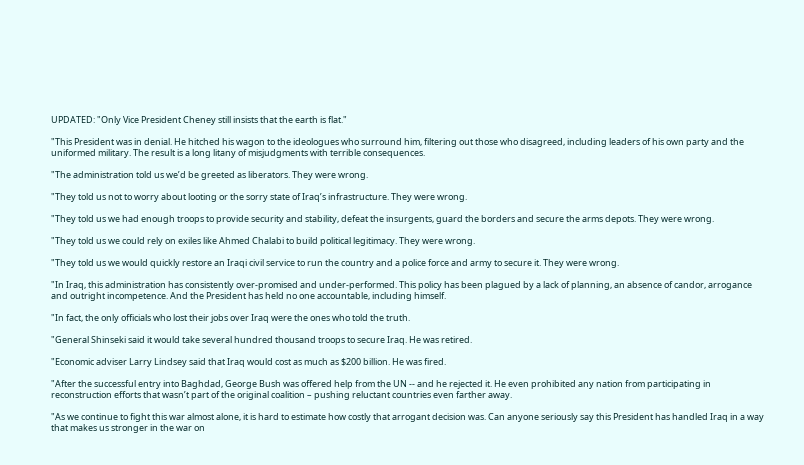UPDATED: "Only Vice President Cheney still insists that the earth is flat."

"This President was in denial. He hitched his wagon to the ideologues who surround him, filtering out those who disagreed, including leaders of his own party and the uniformed military. The result is a long litany of misjudgments with terrible consequences.

"The administration told us we’d be greeted as liberators. They were wrong.

"They told us not to worry about looting or the sorry state of Iraq’s infrastructure. They were wrong.

"They told us we had enough troops to provide security and stability, defeat the insurgents, guard the borders and secure the arms depots. They were wrong.

"They told us we could rely on exiles like Ahmed Chalabi to build political legitimacy. They were wrong.

"They told us we would quickly restore an Iraqi civil service to run the country and a police force and army to secure it. They were wrong.

"In Iraq, this administration has consistently over-promised and under-performed. This policy has been plagued by a lack of planning, an absence of candor, arrogance and outright incompetence. And the President has held no one accountable, including himself.

"In fact, the only officials who lost their jobs over Iraq were the ones who told the truth.

"General Shinseki said it would take several hundred thousand troops to secure Iraq. He was retired.

"Economic adviser Larry Lindsey said that Iraq would cost as much as $200 billion. He was fired.

"After the successful entry into Baghdad, George Bush was offered help from the UN -- and he rejected it. He even prohibited any nation from participating in reconstruction efforts that wasn’t part of the original coalition – pushing reluctant countries even farther away.

"As we continue to fight this war almost alone, it is hard to estimate how costly that arrogant decision was. Can anyone seriously say this President has handled Iraq in a way that makes us stronger in the war on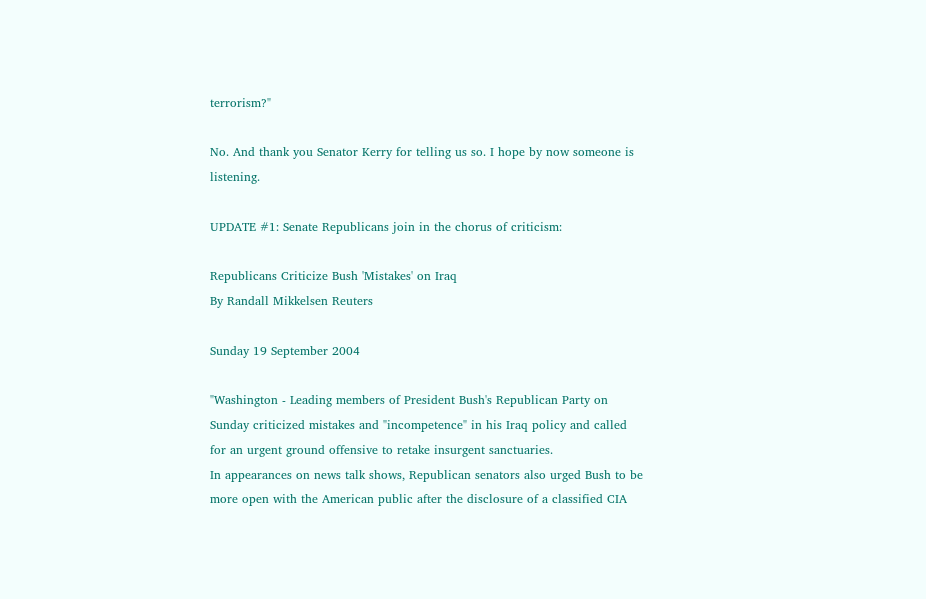terrorism?"

No. And thank you Senator Kerry for telling us so. I hope by now someone is listening.

UPDATE #1: Senate Republicans join in the chorus of criticism:

Republicans Criticize Bush 'Mistakes' on Iraq
By Randall Mikkelsen Reuters

Sunday 19 September 2004

"Washington - Leading members of President Bush's Republican Party on Sunday criticized mistakes and "incompetence" in his Iraq policy and called for an urgent ground offensive to retake insurgent sanctuaries.
In appearances on news talk shows, Republican senators also urged Bush to be more open with the American public after the disclosure of a classified CIA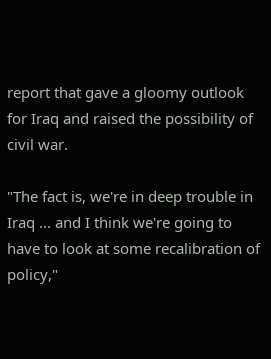report that gave a gloomy outlook for Iraq and raised the possibility of civil war.

"The fact is, we're in deep trouble in Iraq ... and I think we're going to have to look at some recalibration of policy,"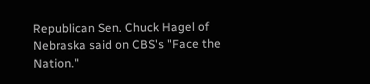Republican Sen. Chuck Hagel of Nebraska said on CBS's "Face the Nation."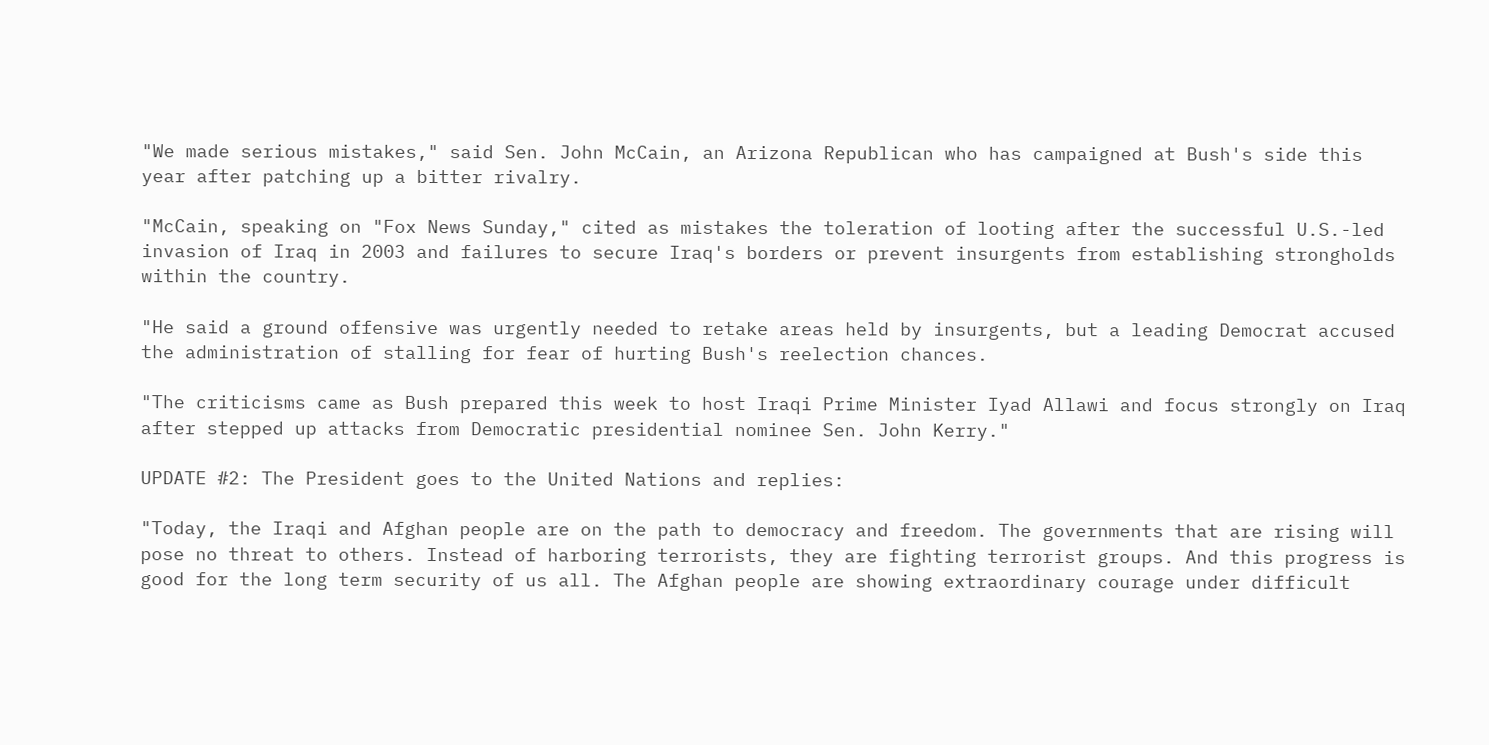"We made serious mistakes," said Sen. John McCain, an Arizona Republican who has campaigned at Bush's side this year after patching up a bitter rivalry.

"McCain, speaking on "Fox News Sunday," cited as mistakes the toleration of looting after the successful U.S.-led invasion of Iraq in 2003 and failures to secure Iraq's borders or prevent insurgents from establishing strongholds within the country.

"He said a ground offensive was urgently needed to retake areas held by insurgents, but a leading Democrat accused the administration of stalling for fear of hurting Bush's reelection chances.

"The criticisms came as Bush prepared this week to host Iraqi Prime Minister Iyad Allawi and focus strongly on Iraq after stepped up attacks from Democratic presidential nominee Sen. John Kerry."

UPDATE #2: The President goes to the United Nations and replies:

"Today, the Iraqi and Afghan people are on the path to democracy and freedom. The governments that are rising will pose no threat to others. Instead of harboring terrorists, they are fighting terrorist groups. And this progress is good for the long term security of us all. The Afghan people are showing extraordinary courage under difficult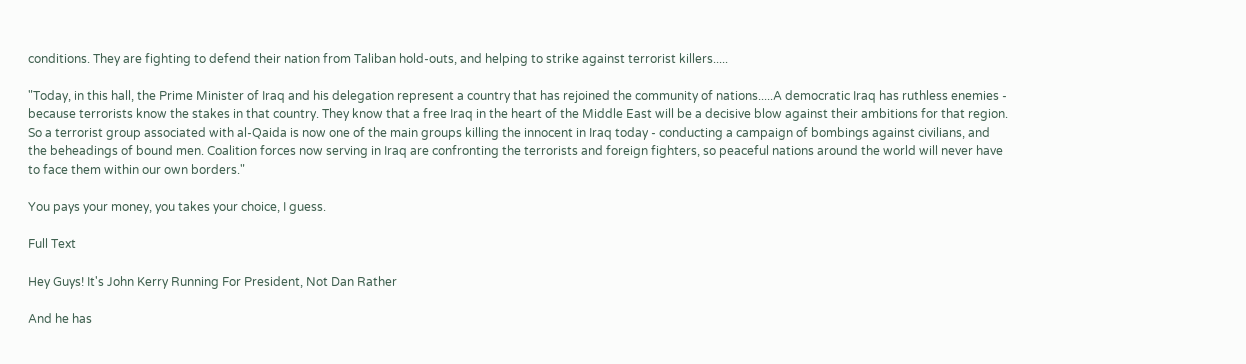conditions. They are fighting to defend their nation from Taliban hold-outs, and helping to strike against terrorist killers.....

"Today, in this hall, the Prime Minister of Iraq and his delegation represent a country that has rejoined the community of nations.....A democratic Iraq has ruthless enemies - because terrorists know the stakes in that country. They know that a free Iraq in the heart of the Middle East will be a decisive blow against their ambitions for that region. So a terrorist group associated with al-Qaida is now one of the main groups killing the innocent in Iraq today - conducting a campaign of bombings against civilians, and the beheadings of bound men. Coalition forces now serving in Iraq are confronting the terrorists and foreign fighters, so peaceful nations around the world will never have to face them within our own borders."

You pays your money, you takes your choice, I guess.

Full Text

Hey Guys! It's John Kerry Running For President, Not Dan Rather

And he has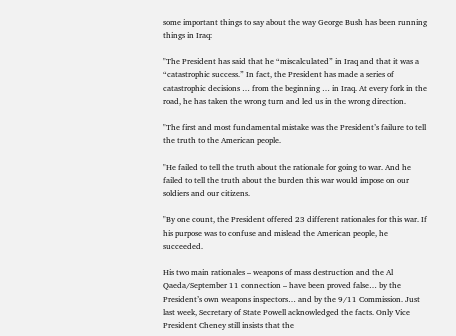some important things to say about the way George Bush has been running things in Iraq:

"The President has said that he “miscalculated” in Iraq and that it was a “catastrophic success.” In fact, the President has made a series of catastrophic decisions … from the beginning … in Iraq. At every fork in the road, he has taken the wrong turn and led us in the wrong direction.

"The first and most fundamental mistake was the President’s failure to tell the truth to the American people.

"He failed to tell the truth about the rationale for going to war. And he failed to tell the truth about the burden this war would impose on our soldiers and our citizens.

"By one count, the President offered 23 different rationales for this war. If his purpose was to confuse and mislead the American people, he succeeded.

His two main rationales – weapons of mass destruction and the Al Qaeda/September 11 connection – have been proved false… by the President’s own weapons inspectors… and by the 9/11 Commission. Just last week, Secretary of State Powell acknowledged the facts. Only Vice President Cheney still insists that the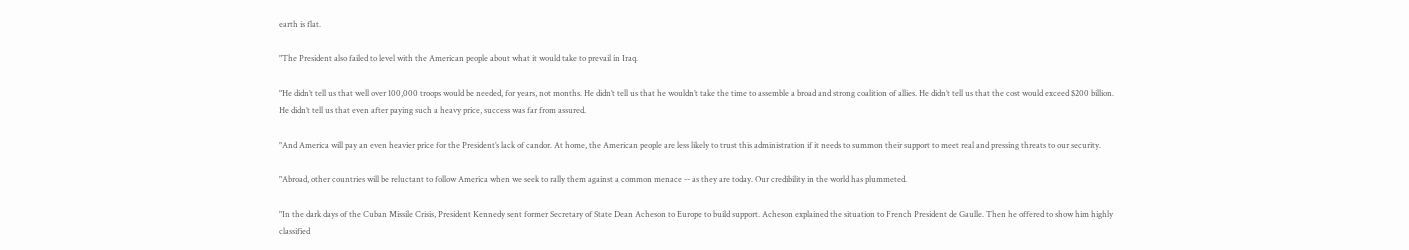earth is flat.

"The President also failed to level with the American people about what it would take to prevail in Iraq.

"He didn’t tell us that well over 100,000 troops would be needed, for years, not months. He didn’t tell us that he wouldn’t take the time to assemble a broad and strong coalition of allies. He didn’t tell us that the cost would exceed $200 billion. He didn’t tell us that even after paying such a heavy price, success was far from assured.

"And America will pay an even heavier price for the President’s lack of candor. At home, the American people are less likely to trust this administration if it needs to summon their support to meet real and pressing threats to our security.

"Abroad, other countries will be reluctant to follow America when we seek to rally them against a common menace -- as they are today. Our credibility in the world has plummeted.

"In the dark days of the Cuban Missile Crisis, President Kennedy sent former Secretary of State Dean Acheson to Europe to build support. Acheson explained the situation to French President de Gaulle. Then he offered to show him highly classified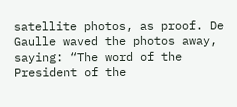satellite photos, as proof. De Gaulle waved the photos away, saying: “The word of the President of the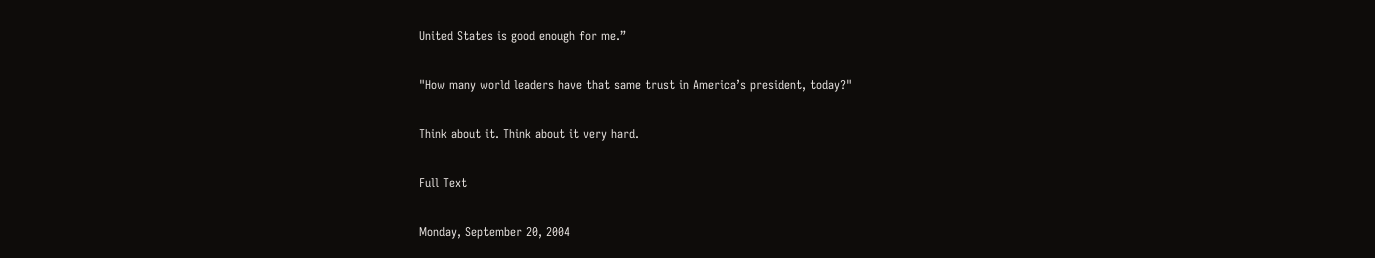United States is good enough for me.”

"How many world leaders have that same trust in America’s president, today?"

Think about it. Think about it very hard.

Full Text

Monday, September 20, 2004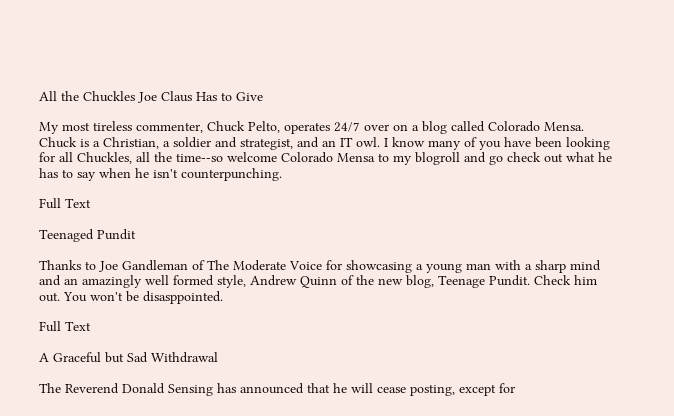All the Chuckles Joe Claus Has to Give

My most tireless commenter, Chuck Pelto, operates 24/7 over on a blog called Colorado Mensa. Chuck is a Christian, a soldier and strategist, and an IT owl. I know many of you have been looking for all Chuckles, all the time--so welcome Colorado Mensa to my blogroll and go check out what he has to say when he isn't counterpunching.

Full Text

Teenaged Pundit

Thanks to Joe Gandleman of The Moderate Voice for showcasing a young man with a sharp mind and an amazingly well formed style, Andrew Quinn of the new blog, Teenage Pundit. Check him out. You won't be disasppointed.

Full Text

A Graceful but Sad Withdrawal

The Reverend Donald Sensing has announced that he will cease posting, except for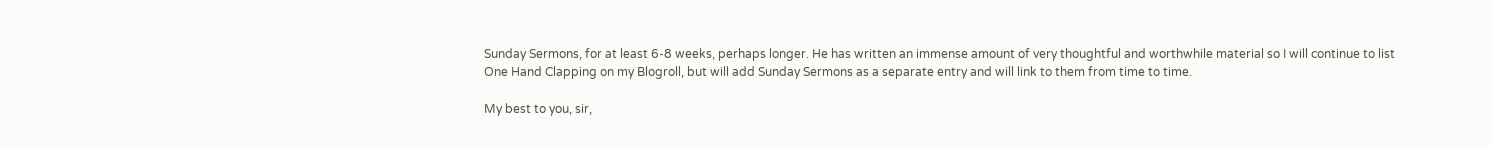Sunday Sermons, for at least 6-8 weeks, perhaps longer. He has written an immense amount of very thoughtful and worthwhile material so I will continue to list One Hand Clapping on my Blogroll, but will add Sunday Sermons as a separate entry and will link to them from time to time.

My best to you, sir,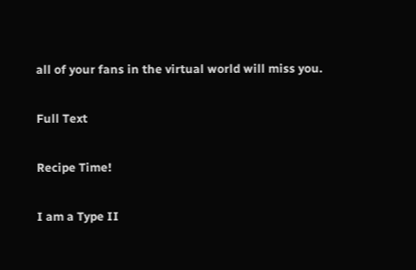all of your fans in the virtual world will miss you.

Full Text

Recipe Time!

I am a Type II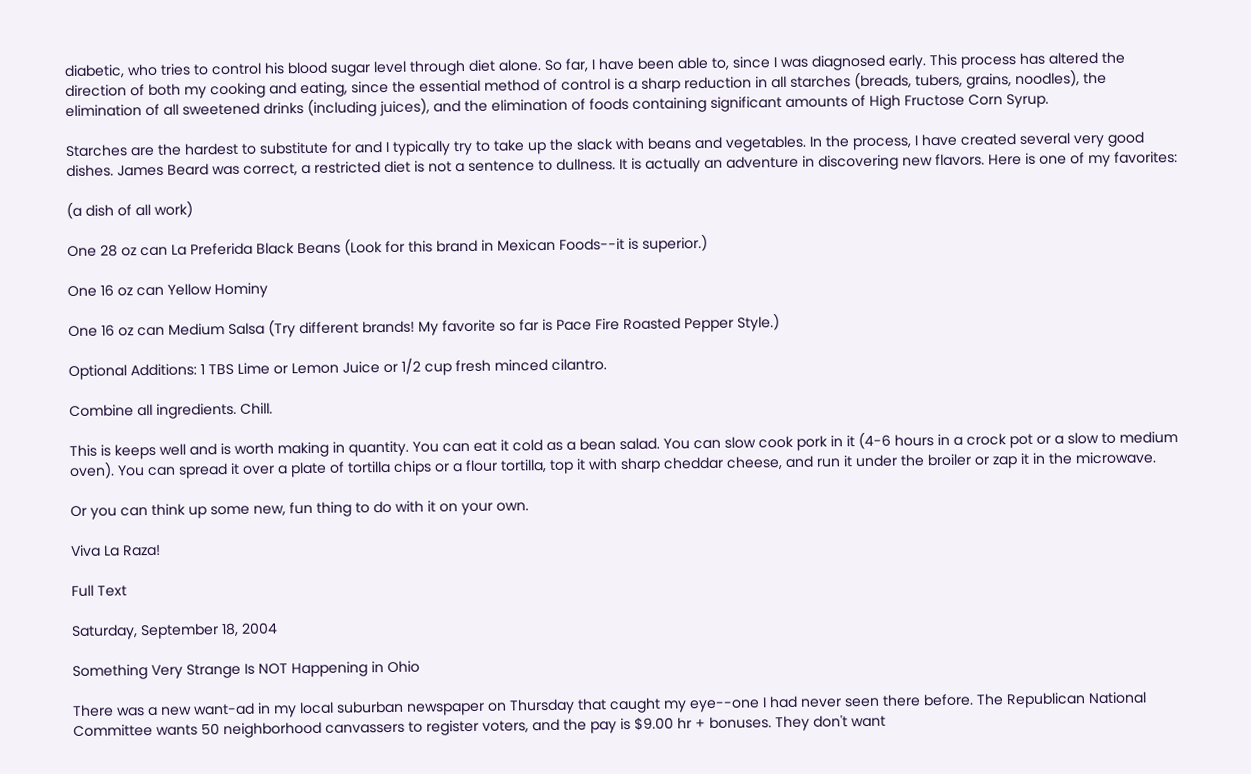diabetic, who tries to control his blood sugar level through diet alone. So far, I have been able to, since I was diagnosed early. This process has altered the direction of both my cooking and eating, since the essential method of control is a sharp reduction in all starches (breads, tubers, grains, noodles), the elimination of all sweetened drinks (including juices), and the elimination of foods containing significant amounts of High Fructose Corn Syrup.

Starches are the hardest to substitute for and I typically try to take up the slack with beans and vegetables. In the process, I have created several very good dishes. James Beard was correct, a restricted diet is not a sentence to dullness. It is actually an adventure in discovering new flavors. Here is one of my favorites:

(a dish of all work)

One 28 oz can La Preferida Black Beans (Look for this brand in Mexican Foods--it is superior.)

One 16 oz can Yellow Hominy

One 16 oz can Medium Salsa (Try different brands! My favorite so far is Pace Fire Roasted Pepper Style.)

Optional Additions: 1 TBS Lime or Lemon Juice or 1/2 cup fresh minced cilantro.

Combine all ingredients. Chill.

This is keeps well and is worth making in quantity. You can eat it cold as a bean salad. You can slow cook pork in it (4-6 hours in a crock pot or a slow to medium oven). You can spread it over a plate of tortilla chips or a flour tortilla, top it with sharp cheddar cheese, and run it under the broiler or zap it in the microwave.

Or you can think up some new, fun thing to do with it on your own.

Viva La Raza!

Full Text

Saturday, September 18, 2004

Something Very Strange Is NOT Happening in Ohio

There was a new want-ad in my local suburban newspaper on Thursday that caught my eye--one I had never seen there before. The Republican National Committee wants 50 neighborhood canvassers to register voters, and the pay is $9.00 hr + bonuses. They don't want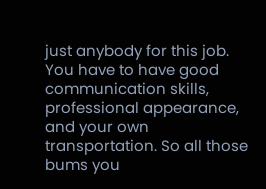just anybody for this job. You have to have good communication skills, professional appearance, and your own transportation. So all those bums you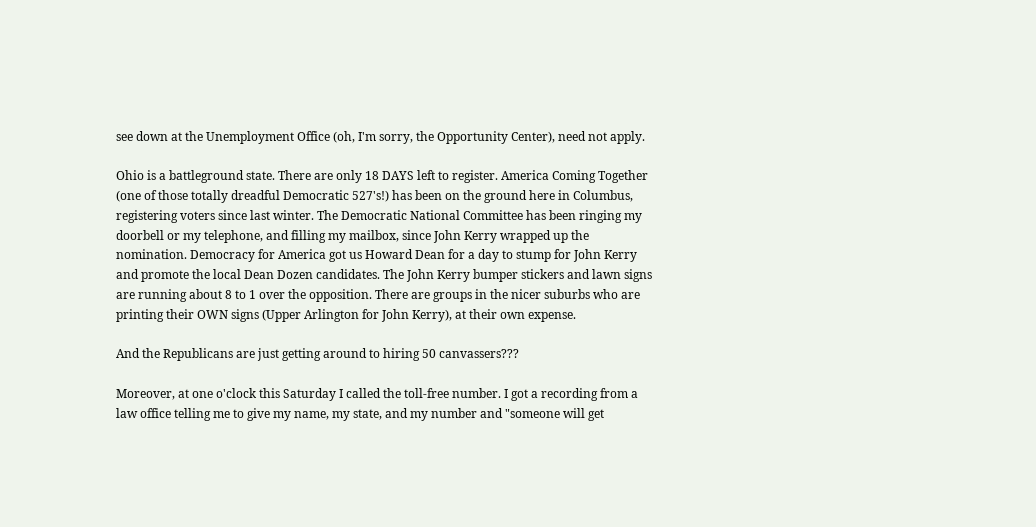see down at the Unemployment Office (oh, I'm sorry, the Opportunity Center), need not apply.

Ohio is a battleground state. There are only 18 DAYS left to register. America Coming Together (one of those totally dreadful Democratic 527's!) has been on the ground here in Columbus, registering voters since last winter. The Democratic National Committee has been ringing my doorbell or my telephone, and filling my mailbox, since John Kerry wrapped up the nomination. Democracy for America got us Howard Dean for a day to stump for John Kerry and promote the local Dean Dozen candidates. The John Kerry bumper stickers and lawn signs are running about 8 to 1 over the opposition. There are groups in the nicer suburbs who are printing their OWN signs (Upper Arlington for John Kerry), at their own expense.

And the Republicans are just getting around to hiring 50 canvassers???

Moreover, at one o'clock this Saturday I called the toll-free number. I got a recording from a law office telling me to give my name, my state, and my number and "someone will get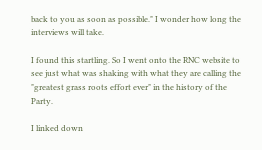back to you as soon as possible." I wonder how long the interviews will take.

I found this startling. So I went onto the RNC website to see just what was shaking with what they are calling the "greatest grass roots effort ever" in the history of the Party.

I linked down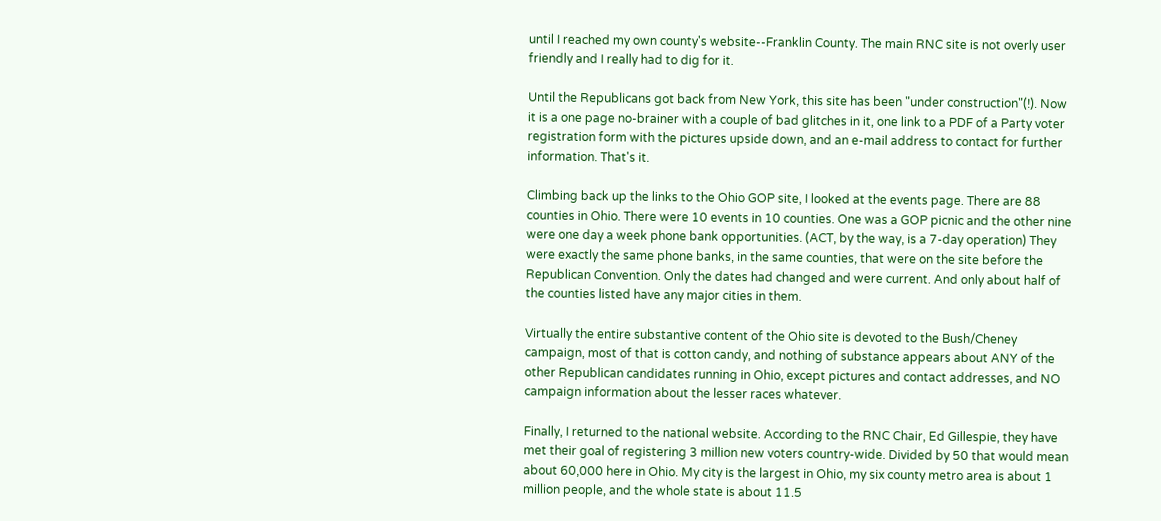until I reached my own county's website--Franklin County. The main RNC site is not overly user friendly and I really had to dig for it.

Until the Republicans got back from New York, this site has been "under construction"(!). Now it is a one page no-brainer with a couple of bad glitches in it, one link to a PDF of a Party voter registration form with the pictures upside down, and an e-mail address to contact for further information. That's it.

Climbing back up the links to the Ohio GOP site, I looked at the events page. There are 88 counties in Ohio. There were 10 events in 10 counties. One was a GOP picnic and the other nine were one day a week phone bank opportunities. (ACT, by the way, is a 7-day operation) They were exactly the same phone banks, in the same counties, that were on the site before the Republican Convention. Only the dates had changed and were current. And only about half of the counties listed have any major cities in them.

Virtually the entire substantive content of the Ohio site is devoted to the Bush/Cheney campaign, most of that is cotton candy, and nothing of substance appears about ANY of the other Republican candidates running in Ohio, except pictures and contact addresses, and NO campaign information about the lesser races whatever.

Finally, I returned to the national website. According to the RNC Chair, Ed Gillespie, they have met their goal of registering 3 million new voters country-wide. Divided by 50 that would mean about 60,000 here in Ohio. My city is the largest in Ohio, my six county metro area is about 1 million people, and the whole state is about 11.5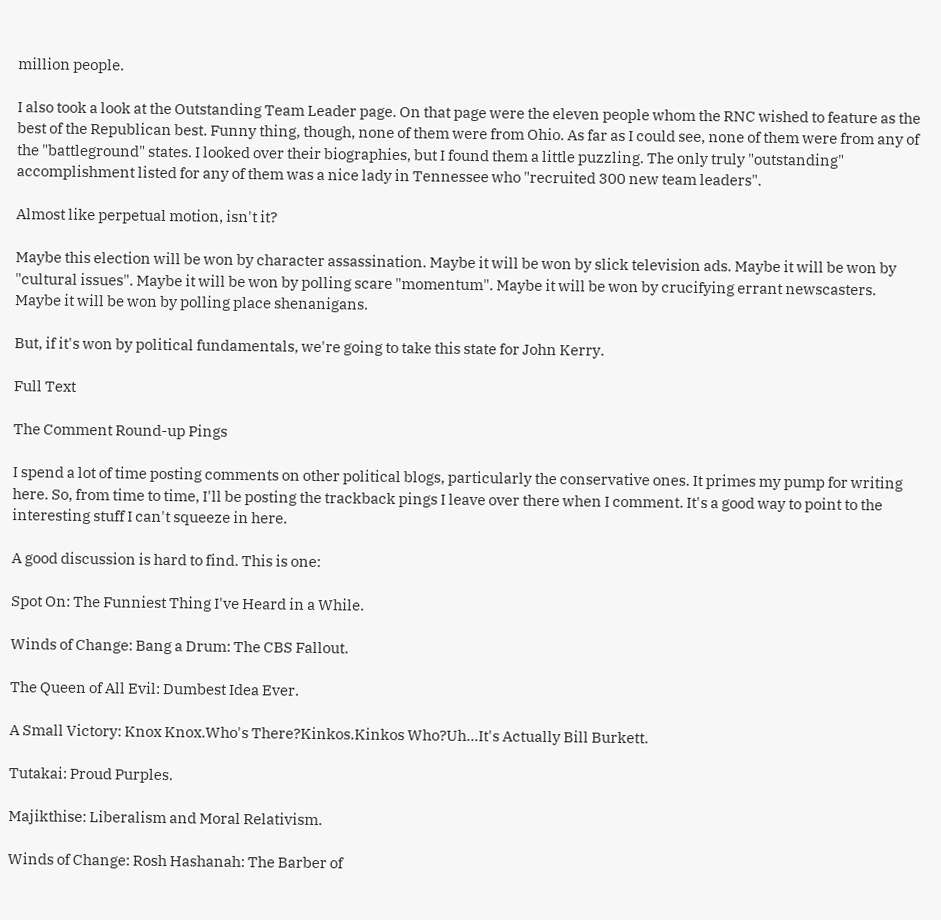million people.

I also took a look at the Outstanding Team Leader page. On that page were the eleven people whom the RNC wished to feature as the best of the Republican best. Funny thing, though, none of them were from Ohio. As far as I could see, none of them were from any of the "battleground" states. I looked over their biographies, but I found them a little puzzling. The only truly "outstanding" accomplishment listed for any of them was a nice lady in Tennessee who "recruited 300 new team leaders".

Almost like perpetual motion, isn't it?

Maybe this election will be won by character assassination. Maybe it will be won by slick television ads. Maybe it will be won by "cultural issues". Maybe it will be won by polling scare "momentum". Maybe it will be won by crucifying errant newscasters. Maybe it will be won by polling place shenanigans.

But, if it's won by political fundamentals, we're going to take this state for John Kerry.

Full Text

The Comment Round-up Pings

I spend a lot of time posting comments on other political blogs, particularly the conservative ones. It primes my pump for writing here. So, from time to time, I'll be posting the trackback pings I leave over there when I comment. It's a good way to point to the interesting stuff I can't squeeze in here.

A good discussion is hard to find. This is one:

Spot On: The Funniest Thing I've Heard in a While.

Winds of Change: Bang a Drum: The CBS Fallout.

The Queen of All Evil: Dumbest Idea Ever.

A Small Victory: Knox Knox.Who's There?Kinkos.Kinkos Who?Uh...It's Actually Bill Burkett.

Tutakai: Proud Purples.

Majikthise: Liberalism and Moral Relativism.

Winds of Change: Rosh Hashanah: The Barber of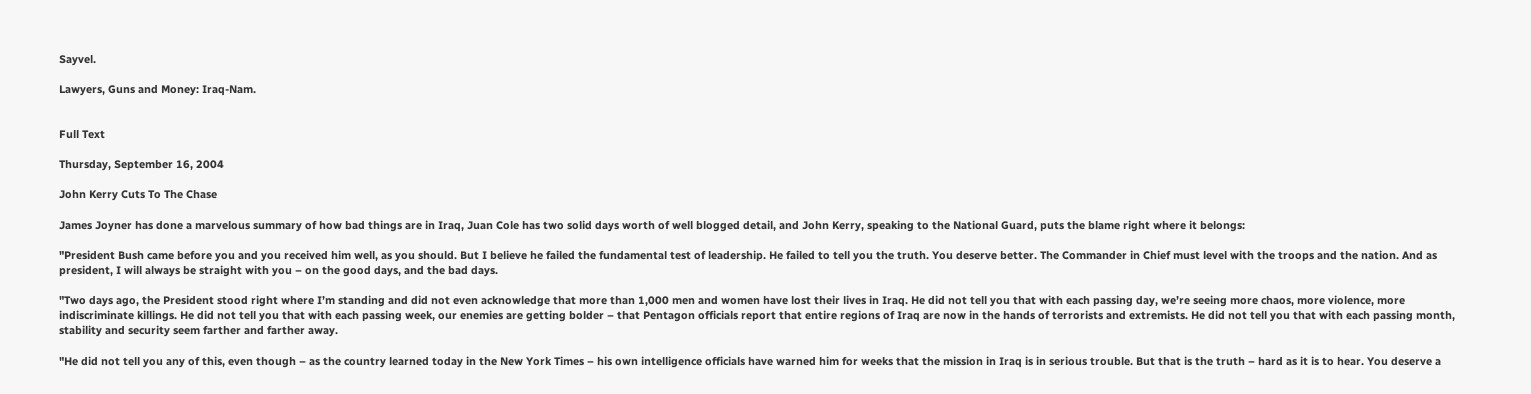Sayvel.

Lawyers, Guns and Money: Iraq-Nam.


Full Text

Thursday, September 16, 2004

John Kerry Cuts To The Chase

James Joyner has done a marvelous summary of how bad things are in Iraq, Juan Cole has two solid days worth of well blogged detail, and John Kerry, speaking to the National Guard, puts the blame right where it belongs:

"President Bush came before you and you received him well, as you should. But I believe he failed the fundamental test of leadership. He failed to tell you the truth. You deserve better. The Commander in Chief must level with the troops and the nation. And as president, I will always be straight with you – on the good days, and the bad days.

"Two days ago, the President stood right where I’m standing and did not even acknowledge that more than 1,000 men and women have lost their lives in Iraq. He did not tell you that with each passing day, we’re seeing more chaos, more violence, more indiscriminate killings. He did not tell you that with each passing week, our enemies are getting bolder – that Pentagon officials report that entire regions of Iraq are now in the hands of terrorists and extremists. He did not tell you that with each passing month, stability and security seem farther and farther away.

"He did not tell you any of this, even though – as the country learned today in the New York Times – his own intelligence officials have warned him for weeks that the mission in Iraq is in serious trouble. But that is the truth – hard as it is to hear. You deserve a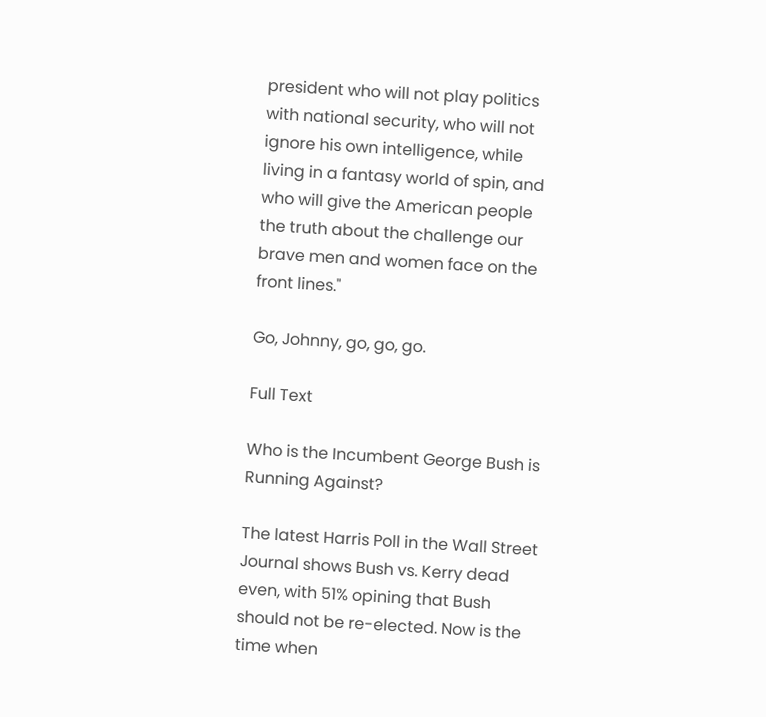president who will not play politics with national security, who will not ignore his own intelligence, while living in a fantasy world of spin, and who will give the American people the truth about the challenge our brave men and women face on the front lines."

Go, Johnny, go, go, go.

Full Text

Who is the Incumbent George Bush is Running Against?

The latest Harris Poll in the Wall Street Journal shows Bush vs. Kerry dead even, with 51% opining that Bush should not be re-elected. Now is the time when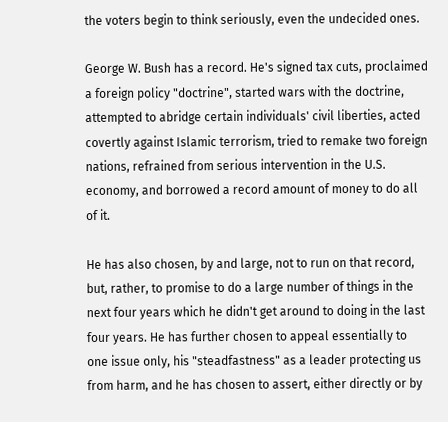the voters begin to think seriously, even the undecided ones.

George W. Bush has a record. He's signed tax cuts, proclaimed a foreign policy "doctrine", started wars with the doctrine, attempted to abridge certain individuals' civil liberties, acted covertly against Islamic terrorism, tried to remake two foreign nations, refrained from serious intervention in the U.S. economy, and borrowed a record amount of money to do all of it.

He has also chosen, by and large, not to run on that record, but, rather, to promise to do a large number of things in the next four years which he didn't get around to doing in the last four years. He has further chosen to appeal essentially to one issue only, his "steadfastness" as a leader protecting us from harm, and he has chosen to assert, either directly or by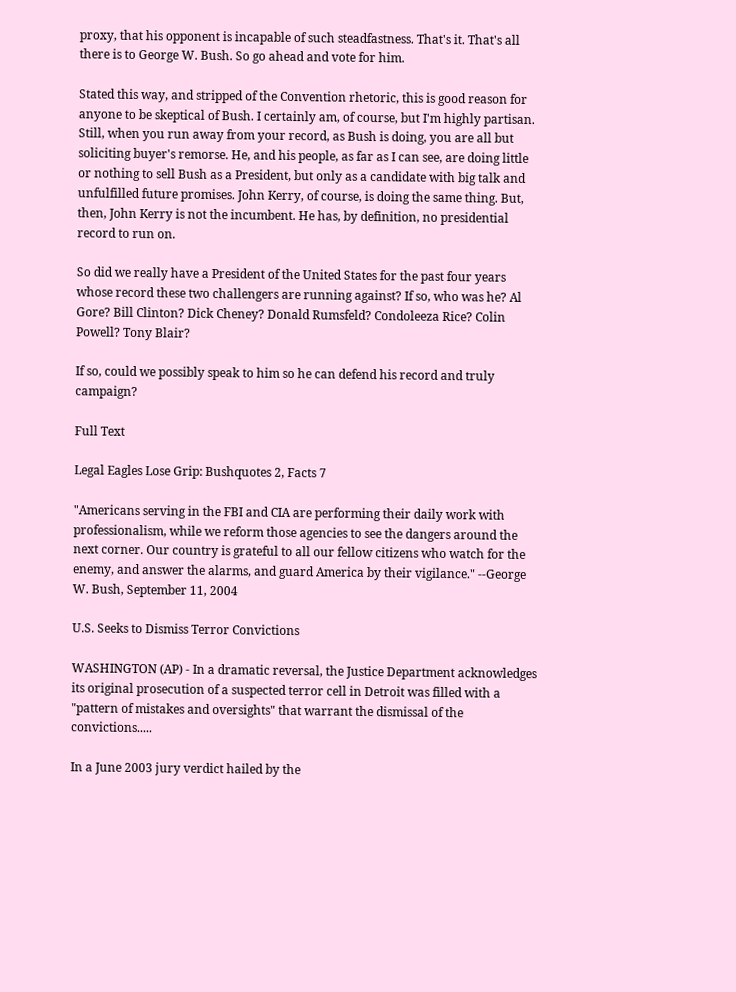proxy, that his opponent is incapable of such steadfastness. That's it. That's all there is to George W. Bush. So go ahead and vote for him.

Stated this way, and stripped of the Convention rhetoric, this is good reason for anyone to be skeptical of Bush. I certainly am, of course, but I'm highly partisan. Still, when you run away from your record, as Bush is doing, you are all but soliciting buyer's remorse. He, and his people, as far as I can see, are doing little or nothing to sell Bush as a President, but only as a candidate with big talk and unfulfilled future promises. John Kerry, of course, is doing the same thing. But, then, John Kerry is not the incumbent. He has, by definition, no presidential record to run on.

So did we really have a President of the United States for the past four years whose record these two challengers are running against? If so, who was he? Al Gore? Bill Clinton? Dick Cheney? Donald Rumsfeld? Condoleeza Rice? Colin Powell? Tony Blair?

If so, could we possibly speak to him so he can defend his record and truly campaign?

Full Text

Legal Eagles Lose Grip: Bushquotes 2, Facts 7

"Americans serving in the FBI and CIA are performing their daily work with professionalism, while we reform those agencies to see the dangers around the next corner. Our country is grateful to all our fellow citizens who watch for the enemy, and answer the alarms, and guard America by their vigilance." --George W. Bush, September 11, 2004

U.S. Seeks to Dismiss Terror Convictions

WASHINGTON (AP) - In a dramatic reversal, the Justice Department acknowledges its original prosecution of a suspected terror cell in Detroit was filled with a "pattern of mistakes and oversights" that warrant the dismissal of the convictions.....

In a June 2003 jury verdict hailed by the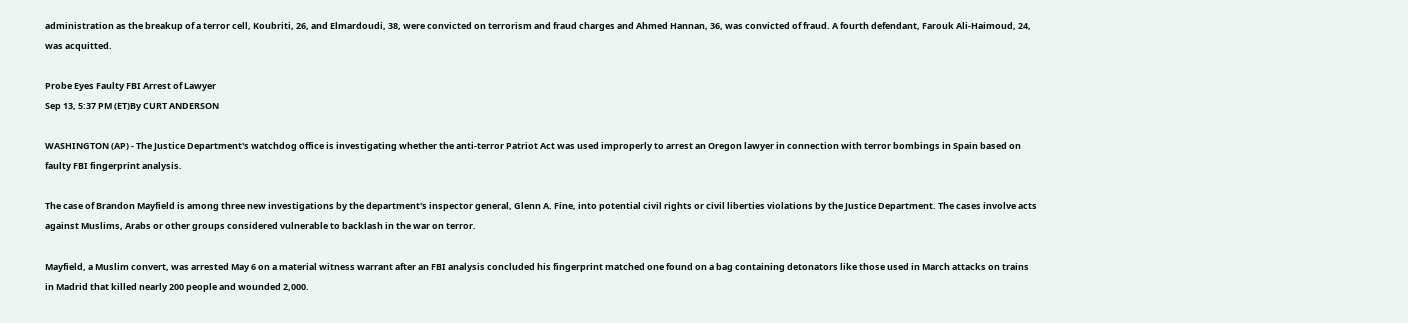administration as the breakup of a terror cell, Koubriti, 26, and Elmardoudi, 38, were convicted on terrorism and fraud charges and Ahmed Hannan, 36, was convicted of fraud. A fourth defendant, Farouk Ali-Haimoud, 24, was acquitted.

Probe Eyes Faulty FBI Arrest of Lawyer
Sep 13, 5:37 PM (ET)By CURT ANDERSON

WASHINGTON (AP) - The Justice Department's watchdog office is investigating whether the anti-terror Patriot Act was used improperly to arrest an Oregon lawyer in connection with terror bombings in Spain based on faulty FBI fingerprint analysis.

The case of Brandon Mayfield is among three new investigations by the department's inspector general, Glenn A. Fine, into potential civil rights or civil liberties violations by the Justice Department. The cases involve acts against Muslims, Arabs or other groups considered vulnerable to backlash in the war on terror.

Mayfield, a Muslim convert, was arrested May 6 on a material witness warrant after an FBI analysis concluded his fingerprint matched one found on a bag containing detonators like those used in March attacks on trains in Madrid that killed nearly 200 people and wounded 2,000.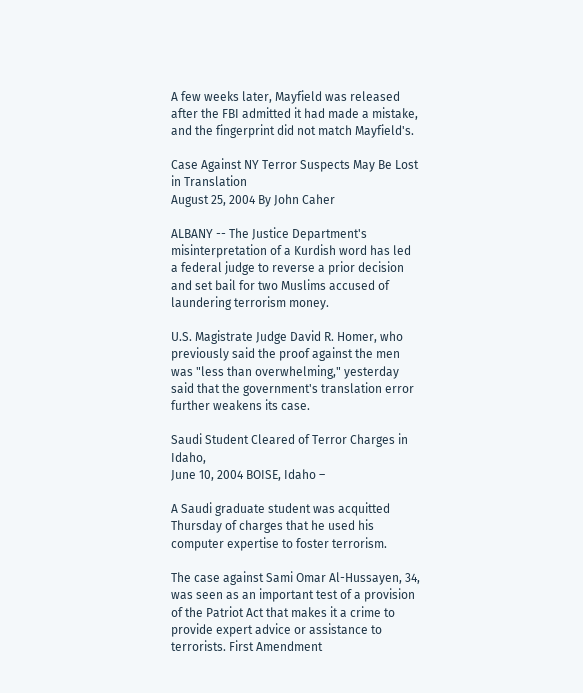A few weeks later, Mayfield was released after the FBI admitted it had made a mistake, and the fingerprint did not match Mayfield's.

Case Against NY Terror Suspects May Be Lost in Translation
August 25, 2004 By John Caher

ALBANY -- The Justice Department's misinterpretation of a Kurdish word has led a federal judge to reverse a prior decision and set bail for two Muslims accused of laundering terrorism money.

U.S. Magistrate Judge David R. Homer, who previously said the proof against the men was "less than overwhelming," yesterday said that the government's translation error further weakens its case.

Saudi Student Cleared of Terror Charges in Idaho,
June 10, 2004 BOISE, Idaho –

A Saudi graduate student was acquitted Thursday of charges that he used his computer expertise to foster terrorism.

The case against Sami Omar Al-Hussayen, 34, was seen as an important test of a provision of the Patriot Act that makes it a crime to provide expert advice or assistance to terrorists. First Amendment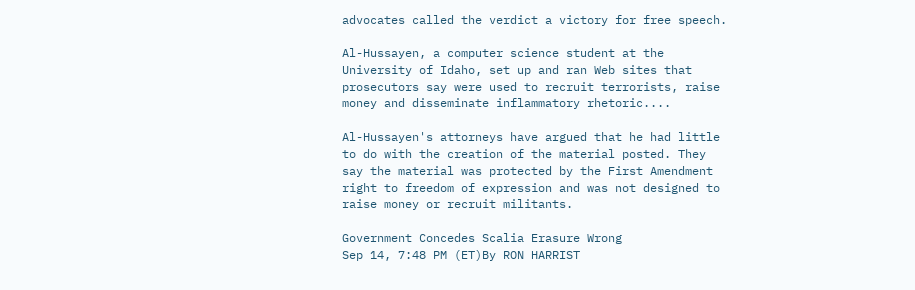advocates called the verdict a victory for free speech.

Al-Hussayen, a computer science student at the University of Idaho, set up and ran Web sites that prosecutors say were used to recruit terrorists, raise money and disseminate inflammatory rhetoric....

Al-Hussayen's attorneys have argued that he had little to do with the creation of the material posted. They say the material was protected by the First Amendment right to freedom of expression and was not designed to raise money or recruit militants.

Government Concedes Scalia Erasure Wrong
Sep 14, 7:48 PM (ET)By RON HARRIST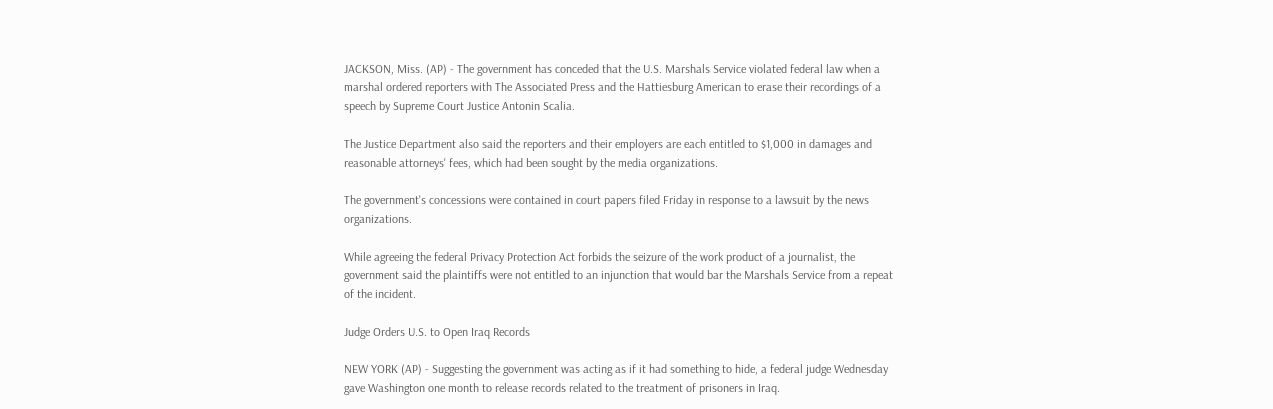JACKSON, Miss. (AP) - The government has conceded that the U.S. Marshals Service violated federal law when a marshal ordered reporters with The Associated Press and the Hattiesburg American to erase their recordings of a speech by Supreme Court Justice Antonin Scalia.

The Justice Department also said the reporters and their employers are each entitled to $1,000 in damages and reasonable attorneys' fees, which had been sought by the media organizations.

The government's concessions were contained in court papers filed Friday in response to a lawsuit by the news organizations.

While agreeing the federal Privacy Protection Act forbids the seizure of the work product of a journalist, the government said the plaintiffs were not entitled to an injunction that would bar the Marshals Service from a repeat of the incident.

Judge Orders U.S. to Open Iraq Records

NEW YORK (AP) - Suggesting the government was acting as if it had something to hide, a federal judge Wednesday gave Washington one month to release records related to the treatment of prisoners in Iraq.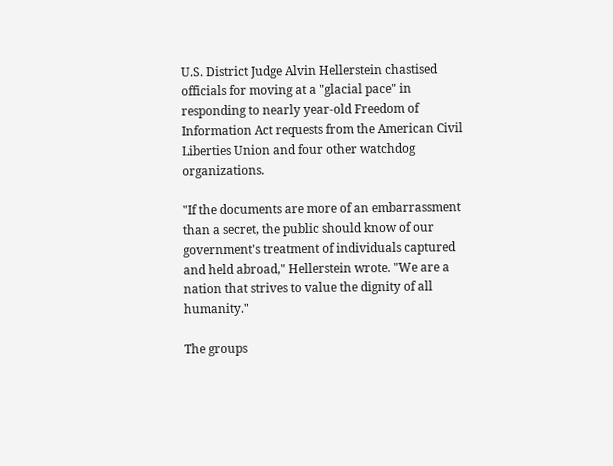U.S. District Judge Alvin Hellerstein chastised officials for moving at a "glacial pace" in responding to nearly year-old Freedom of Information Act requests from the American Civil Liberties Union and four other watchdog organizations.

"If the documents are more of an embarrassment than a secret, the public should know of our government's treatment of individuals captured and held abroad," Hellerstein wrote. "We are a nation that strives to value the dignity of all humanity."

The groups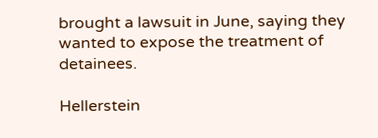brought a lawsuit in June, saying they wanted to expose the treatment of detainees.

Hellerstein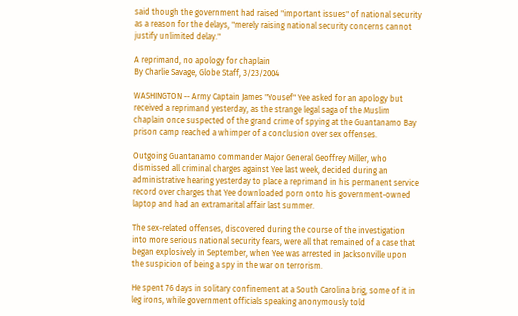said though the government had raised "important issues" of national security as a reason for the delays, "merely raising national security concerns cannot justify unlimited delay."

A reprimand, no apology for chaplain
By Charlie Savage, Globe Staff, 3/23/2004

WASHINGTON -- Army Captain James "Yousef" Yee asked for an apology but received a reprimand yesterday, as the strange legal saga of the Muslim chaplain once suspected of the grand crime of spying at the Guantanamo Bay prison camp reached a whimper of a conclusion over sex offenses.

Outgoing Guantanamo commander Major General Geoffrey Miller, who dismissed all criminal charges against Yee last week, decided during an administrative hearing yesterday to place a reprimand in his permanent service record over charges that Yee downloaded porn onto his government-owned laptop and had an extramarital affair last summer.

The sex-related offenses, discovered during the course of the investigation into more serious national security fears, were all that remained of a case that began explosively in September, when Yee was arrested in Jacksonville upon the suspicion of being a spy in the war on terrorism.

He spent 76 days in solitary confinement at a South Carolina brig, some of it in leg irons, while government officials speaking anonymously told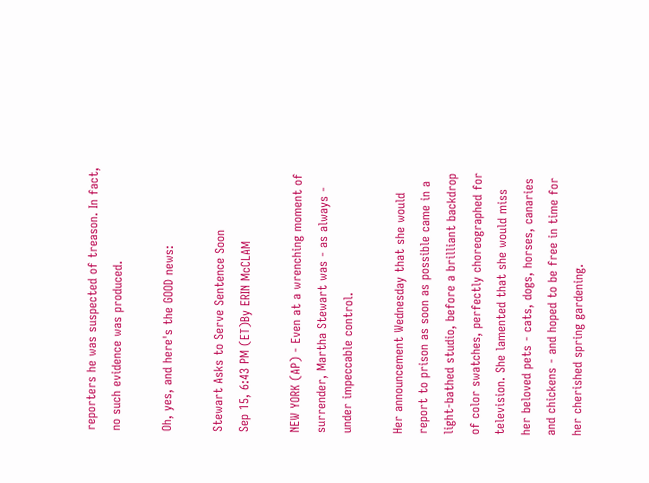reporters he was suspected of treason. In fact, no such evidence was produced.

Oh, yes, and here's the GOOD news:

Stewart Asks to Serve Sentence Soon
Sep 15, 6:43 PM (ET)By ERIN McCLAM

NEW YORK (AP) - Even at a wrenching moment of surrender, Martha Stewart was - as always - under impeccable control.

Her announcement Wednesday that she would report to prison as soon as possible came in a light-bathed studio, before a brilliant backdrop of color swatches, perfectly choreographed for television. She lamented that she would miss her beloved pets - cats, dogs, horses, canaries and chickens - and hoped to be free in time for her cherished spring gardening.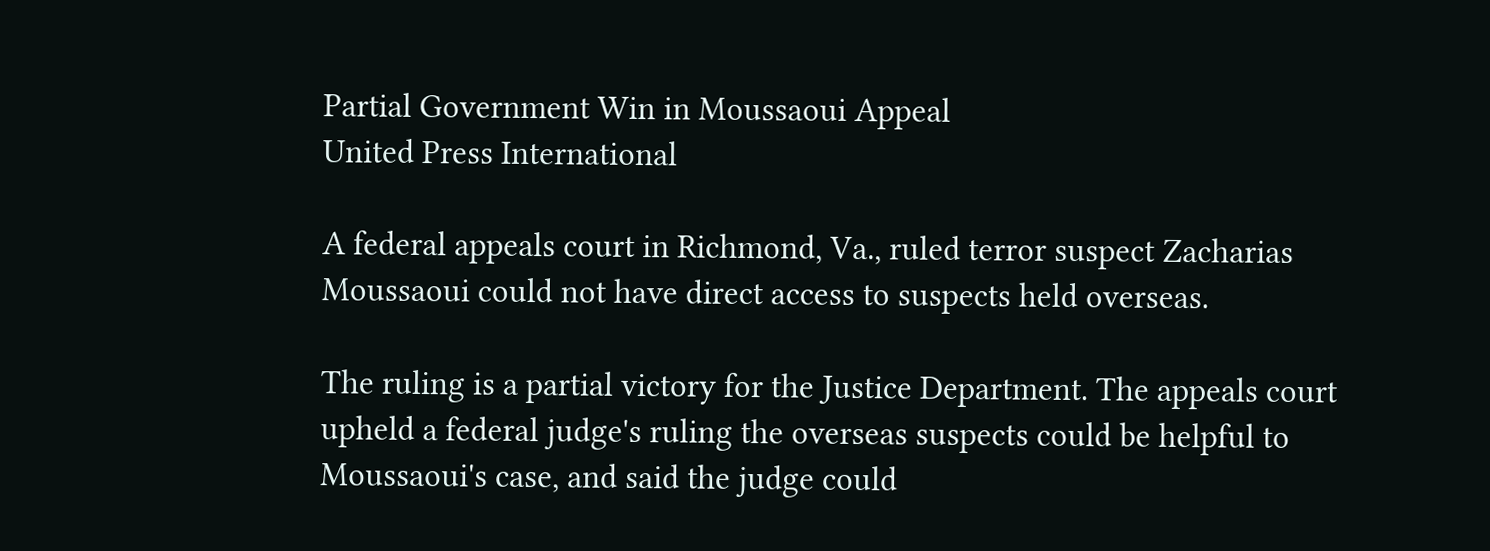Partial Government Win in Moussaoui Appeal
United Press International

A federal appeals court in Richmond, Va., ruled terror suspect Zacharias Moussaoui could not have direct access to suspects held overseas.

The ruling is a partial victory for the Justice Department. The appeals court upheld a federal judge's ruling the overseas suspects could be helpful to Moussaoui's case, and said the judge could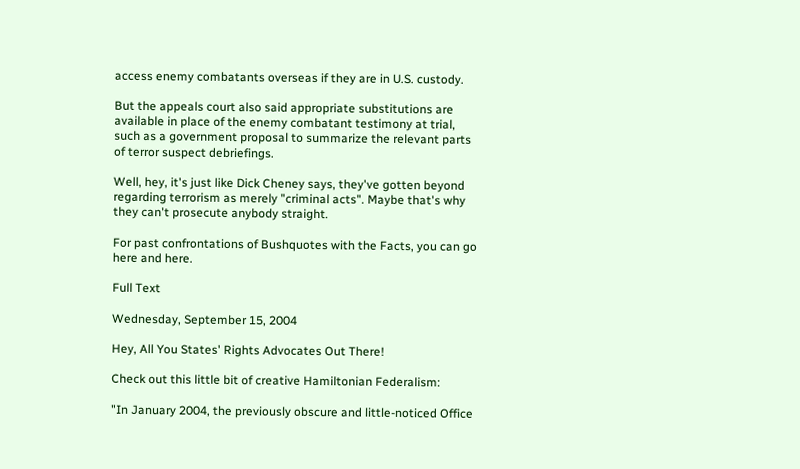access enemy combatants overseas if they are in U.S. custody.

But the appeals court also said appropriate substitutions are available in place of the enemy combatant testimony at trial, such as a government proposal to summarize the relevant parts of terror suspect debriefings.

Well, hey, it's just like Dick Cheney says, they've gotten beyond regarding terrorism as merely "criminal acts". Maybe that's why they can't prosecute anybody straight.

For past confrontations of Bushquotes with the Facts, you can go here and here.

Full Text

Wednesday, September 15, 2004

Hey, All You States' Rights Advocates Out There!

Check out this little bit of creative Hamiltonian Federalism:

"In January 2004, the previously obscure and little-noticed Office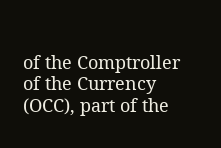of the Comptroller of the Currency (OCC), part of the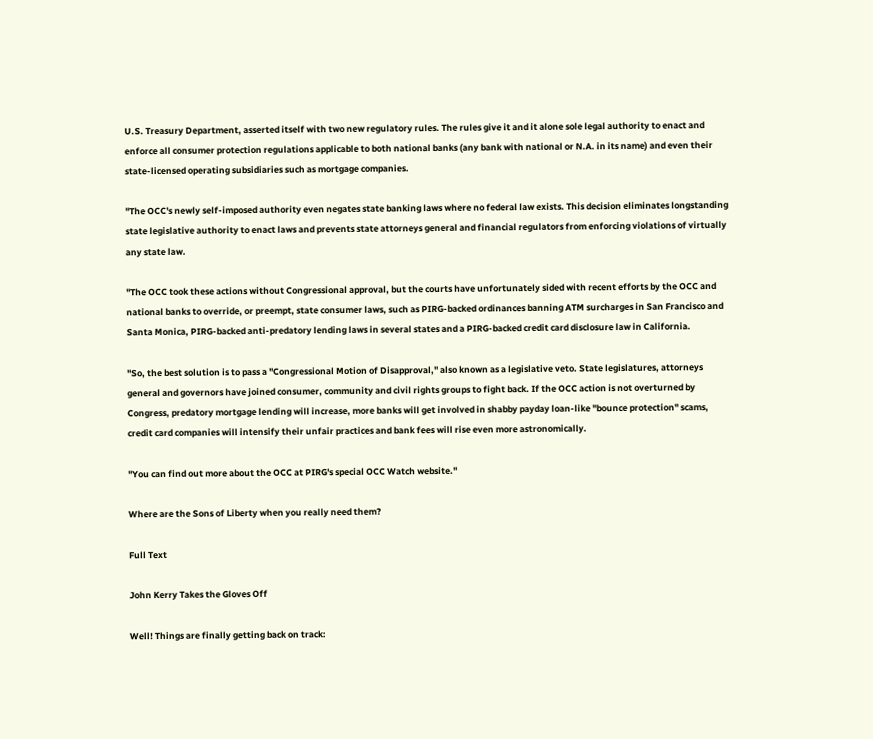U.S. Treasury Department, asserted itself with two new regulatory rules. The rules give it and it alone sole legal authority to enact and enforce all consumer protection regulations applicable to both national banks (any bank with national or N.A. in its name) and even their state-licensed operating subsidiaries such as mortgage companies.

"The OCC's newly self-imposed authority even negates state banking laws where no federal law exists. This decision eliminates longstanding state legislative authority to enact laws and prevents state attorneys general and financial regulators from enforcing violations of virtually any state law.

"The OCC took these actions without Congressional approval, but the courts have unfortunately sided with recent efforts by the OCC and national banks to override, or preempt, state consumer laws, such as PIRG-backed ordinances banning ATM surcharges in San Francisco and Santa Monica, PIRG-backed anti-predatory lending laws in several states and a PIRG-backed credit card disclosure law in California.

"So, the best solution is to pass a "Congressional Motion of Disapproval," also known as a legislative veto. State legislatures, attorneys general and governors have joined consumer, community and civil rights groups to fight back. If the OCC action is not overturned by Congress, predatory mortgage lending will increase, more banks will get involved in shabby payday loan-like "bounce protection" scams, credit card companies will intensify their unfair practices and bank fees will rise even more astronomically.

"You can find out more about the OCC at PIRG's special OCC Watch website."

Where are the Sons of Liberty when you really need them?

Full Text

John Kerry Takes the Gloves Off

Well! Things are finally getting back on track: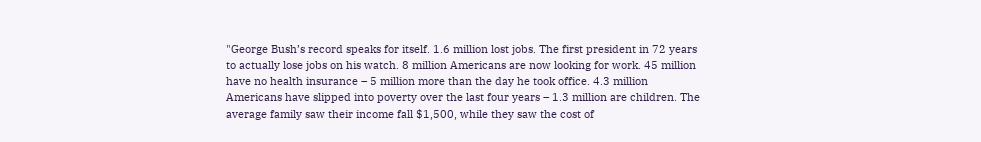"George Bush’s record speaks for itself. 1.6 million lost jobs. The first president in 72 years to actually lose jobs on his watch. 8 million Americans are now looking for work. 45 million have no health insurance – 5 million more than the day he took office. 4.3 million Americans have slipped into poverty over the last four years – 1.3 million are children. The average family saw their income fall $1,500, while they saw the cost of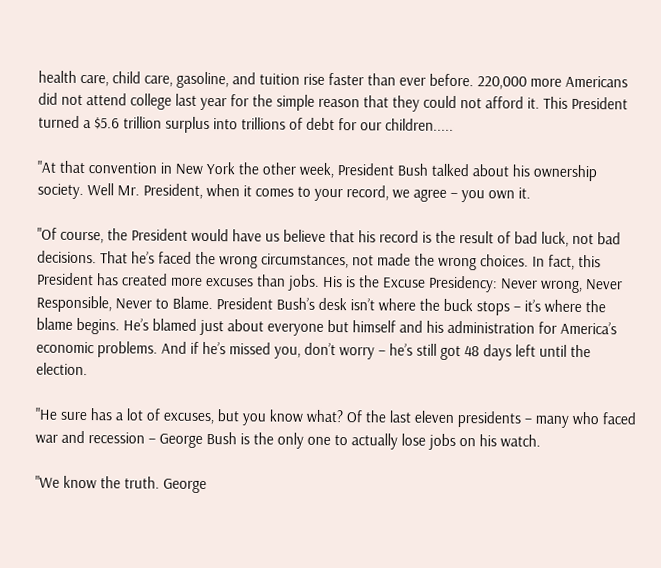health care, child care, gasoline, and tuition rise faster than ever before. 220,000 more Americans did not attend college last year for the simple reason that they could not afford it. This President turned a $5.6 trillion surplus into trillions of debt for our children.....

"At that convention in New York the other week, President Bush talked about his ownership society. Well Mr. President, when it comes to your record, we agree – you own it.

"Of course, the President would have us believe that his record is the result of bad luck, not bad decisions. That he’s faced the wrong circumstances, not made the wrong choices. In fact, this President has created more excuses than jobs. His is the Excuse Presidency: Never wrong, Never Responsible, Never to Blame. President Bush’s desk isn’t where the buck stops – it’s where the blame begins. He’s blamed just about everyone but himself and his administration for America’s economic problems. And if he’s missed you, don’t worry – he’s still got 48 days left until the election.

"He sure has a lot of excuses, but you know what? Of the last eleven presidents – many who faced war and recession – George Bush is the only one to actually lose jobs on his watch.

"We know the truth. George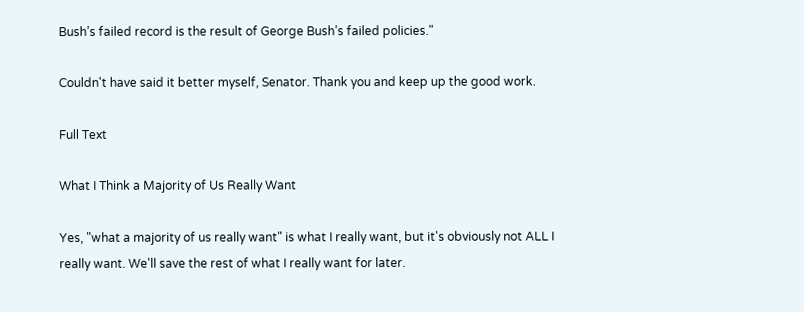Bush’s failed record is the result of George Bush’s failed policies."

Couldn't have said it better myself, Senator. Thank you and keep up the good work.

Full Text

What I Think a Majority of Us Really Want

Yes, "what a majority of us really want" is what I really want, but it's obviously not ALL I really want. We'll save the rest of what I really want for later.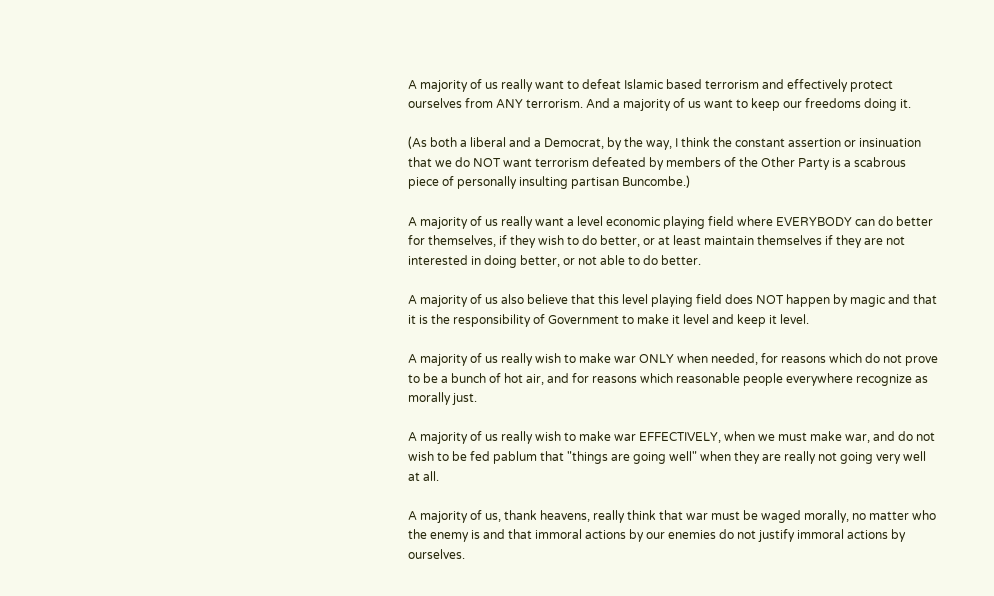A majority of us really want to defeat Islamic based terrorism and effectively protect ourselves from ANY terrorism. And a majority of us want to keep our freedoms doing it.

(As both a liberal and a Democrat, by the way, I think the constant assertion or insinuation that we do NOT want terrorism defeated by members of the Other Party is a scabrous piece of personally insulting partisan Buncombe.)

A majority of us really want a level economic playing field where EVERYBODY can do better for themselves, if they wish to do better, or at least maintain themselves if they are not interested in doing better, or not able to do better.

A majority of us also believe that this level playing field does NOT happen by magic and that it is the responsibility of Government to make it level and keep it level.

A majority of us really wish to make war ONLY when needed, for reasons which do not prove to be a bunch of hot air, and for reasons which reasonable people everywhere recognize as morally just.

A majority of us really wish to make war EFFECTIVELY, when we must make war, and do not wish to be fed pablum that "things are going well" when they are really not going very well at all.

A majority of us, thank heavens, really think that war must be waged morally, no matter who the enemy is and that immoral actions by our enemies do not justify immoral actions by ourselves.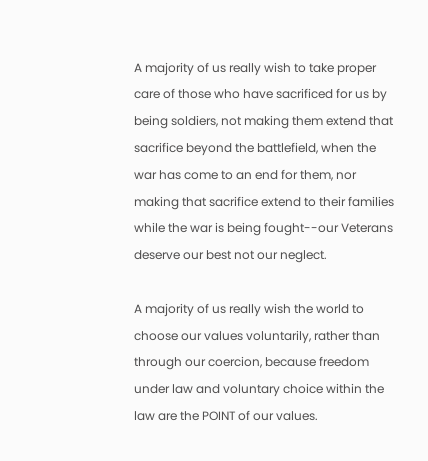A majority of us really wish to take proper care of those who have sacrificed for us by being soldiers, not making them extend that sacrifice beyond the battlefield, when the war has come to an end for them, nor making that sacrifice extend to their families while the war is being fought--our Veterans deserve our best not our neglect.

A majority of us really wish the world to choose our values voluntarily, rather than through our coercion, because freedom under law and voluntary choice within the law are the POINT of our values.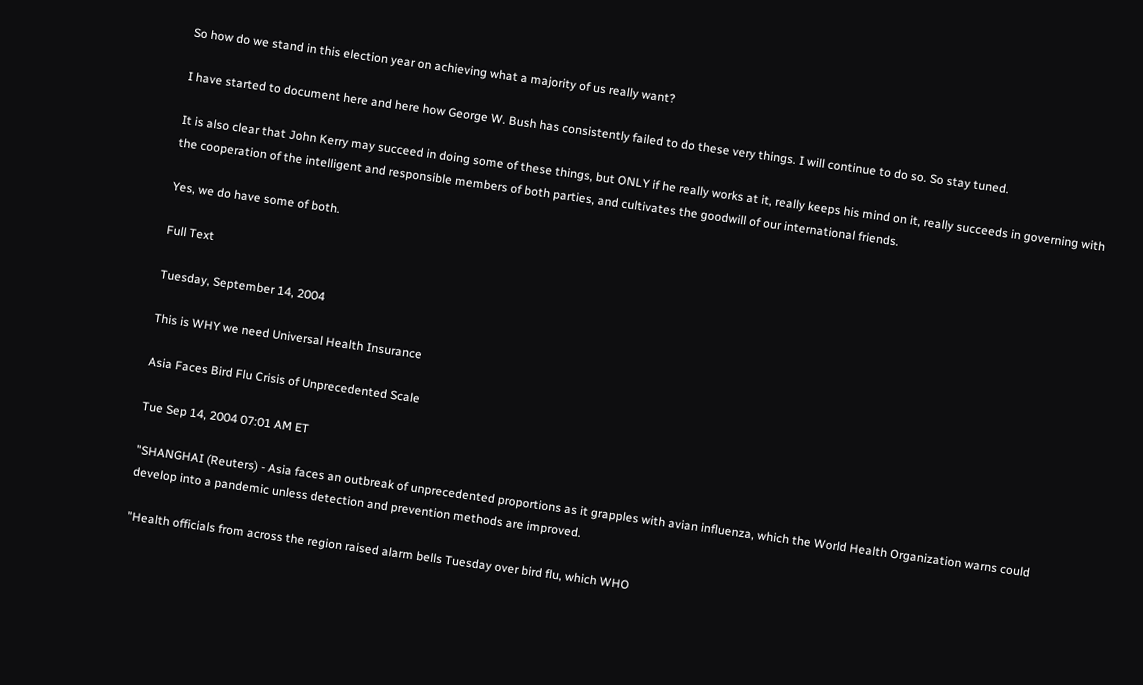So how do we stand in this election year on achieving what a majority of us really want?

I have started to document here and here how George W. Bush has consistently failed to do these very things. I will continue to do so. So stay tuned.

It is also clear that John Kerry may succeed in doing some of these things, but ONLY if he really works at it, really keeps his mind on it, really succeeds in governing with the cooperation of the intelligent and responsible members of both parties, and cultivates the goodwill of our international friends.

Yes, we do have some of both.

Full Text

Tuesday, September 14, 2004

This is WHY we need Universal Health Insurance

Asia Faces Bird Flu Crisis of Unprecedented Scale

Tue Sep 14, 2004 07:01 AM ET

"SHANGHAI (Reuters) - Asia faces an outbreak of unprecedented proportions as it grapples with avian influenza, which the World Health Organization warns could develop into a pandemic unless detection and prevention methods are improved.

"Health officials from across the region raised alarm bells Tuesday over bird flu, which WHO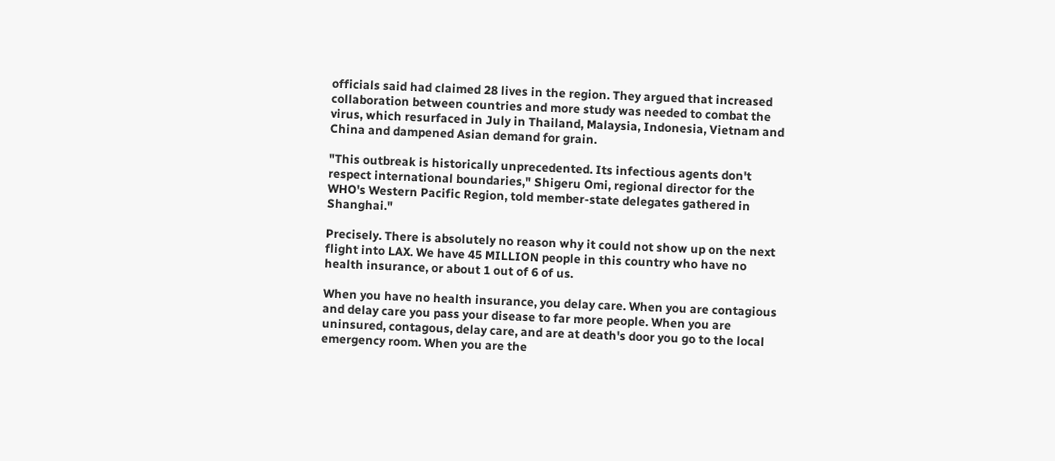officials said had claimed 28 lives in the region. They argued that increased collaboration between countries and more study was needed to combat the virus, which resurfaced in July in Thailand, Malaysia, Indonesia, Vietnam and China and dampened Asian demand for grain.

"This outbreak is historically unprecedented. Its infectious agents don't respect international boundaries," Shigeru Omi, regional director for the WHO's Western Pacific Region, told member-state delegates gathered in Shanghai."

Precisely. There is absolutely no reason why it could not show up on the next flight into LAX. We have 45 MILLION people in this country who have no health insurance, or about 1 out of 6 of us.

When you have no health insurance, you delay care. When you are contagious and delay care you pass your disease to far more people. When you are uninsured, contagous, delay care, and are at death's door you go to the local emergency room. When you are the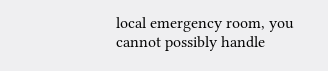local emergency room, you cannot possibly handle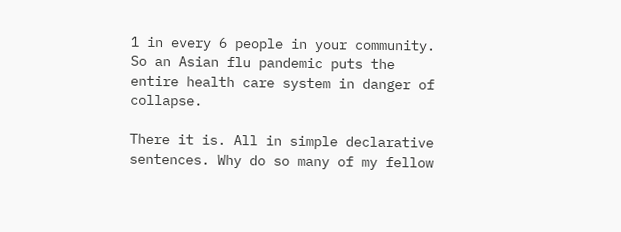1 in every 6 people in your community. So an Asian flu pandemic puts the entire health care system in danger of collapse.

There it is. All in simple declarative sentences. Why do so many of my fellow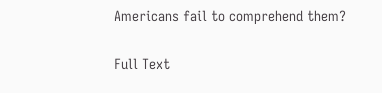Americans fail to comprehend them?

Full Text